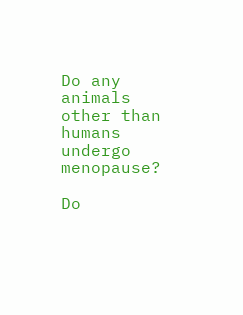Do any animals other than humans undergo menopause?

Do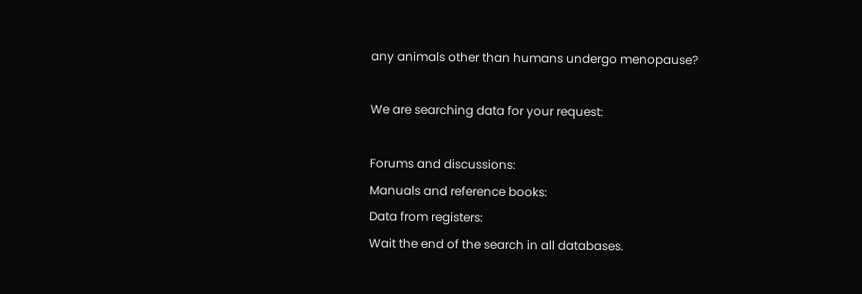any animals other than humans undergo menopause?

We are searching data for your request:

Forums and discussions:
Manuals and reference books:
Data from registers:
Wait the end of the search in all databases.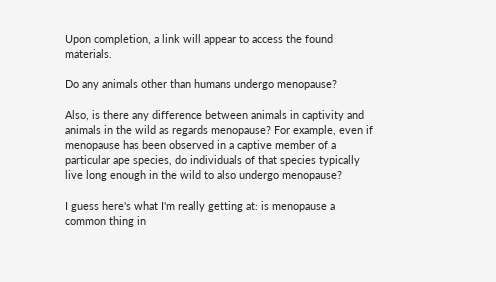Upon completion, a link will appear to access the found materials.

Do any animals other than humans undergo menopause?

Also, is there any difference between animals in captivity and animals in the wild as regards menopause? For example, even if menopause has been observed in a captive member of a particular ape species, do individuals of that species typically live long enough in the wild to also undergo menopause?

I guess here's what I'm really getting at: is menopause a common thing in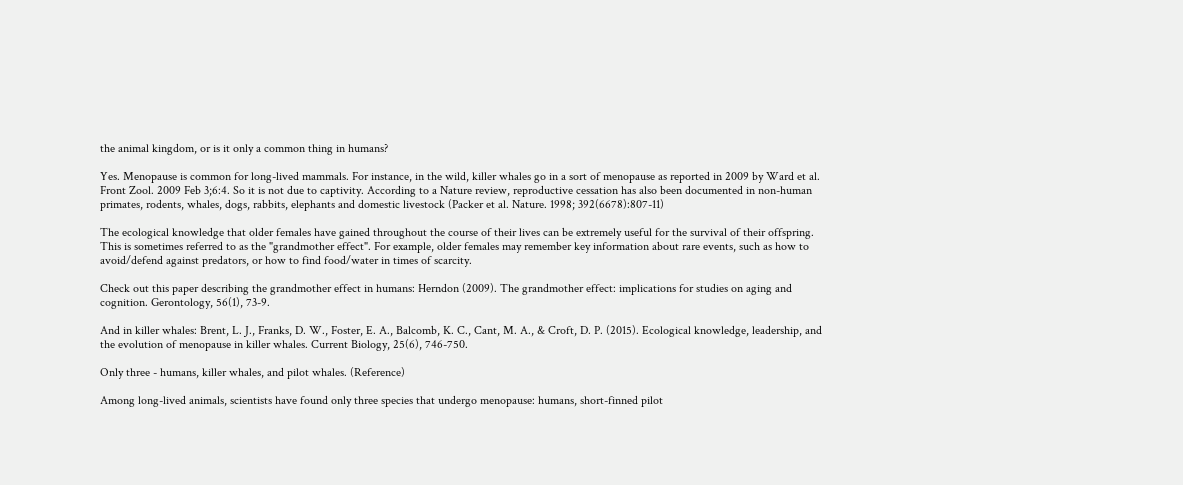the animal kingdom, or is it only a common thing in humans?

Yes. Menopause is common for long-lived mammals. For instance, in the wild, killer whales go in a sort of menopause as reported in 2009 by Ward et al. Front Zool. 2009 Feb 3;6:4. So it is not due to captivity. According to a Nature review, reproductive cessation has also been documented in non-human primates, rodents, whales, dogs, rabbits, elephants and domestic livestock (Packer et al. Nature. 1998; 392(6678):807-11)

The ecological knowledge that older females have gained throughout the course of their lives can be extremely useful for the survival of their offspring. This is sometimes referred to as the "grandmother effect". For example, older females may remember key information about rare events, such as how to avoid/defend against predators, or how to find food/water in times of scarcity.

Check out this paper describing the grandmother effect in humans: Herndon (2009). The grandmother effect: implications for studies on aging and cognition. Gerontology, 56(1), 73-9.

And in killer whales: Brent, L. J., Franks, D. W., Foster, E. A., Balcomb, K. C., Cant, M. A., & Croft, D. P. (2015). Ecological knowledge, leadership, and the evolution of menopause in killer whales. Current Biology, 25(6), 746-750.

Only three - humans, killer whales, and pilot whales. (Reference)

Among long-lived animals, scientists have found only three species that undergo menopause: humans, short-finned pilot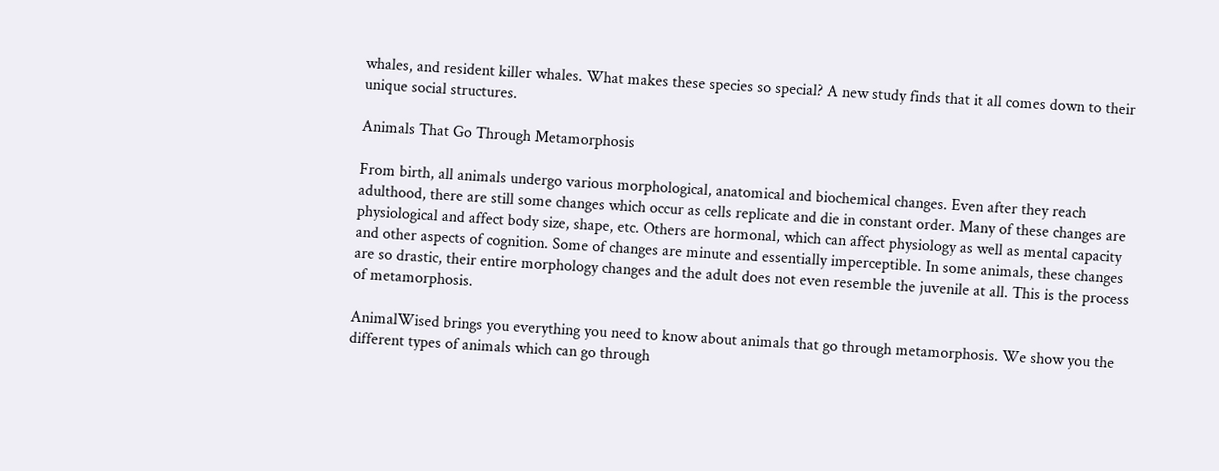whales, and resident killer whales. What makes these species so special? A new study finds that it all comes down to their unique social structures.

Animals That Go Through Metamorphosis

From birth, all animals undergo various morphological, anatomical and biochemical changes. Even after they reach adulthood, there are still some changes which occur as cells replicate and die in constant order. Many of these changes are physiological and affect body size, shape, etc. Others are hormonal, which can affect physiology as well as mental capacity and other aspects of cognition. Some of changes are minute and essentially imperceptible. In some animals, these changes are so drastic, their entire morphology changes and the adult does not even resemble the juvenile at all. This is the process of metamorphosis.

AnimalWised brings you everything you need to know about animals that go through metamorphosis. We show you the different types of animals which can go through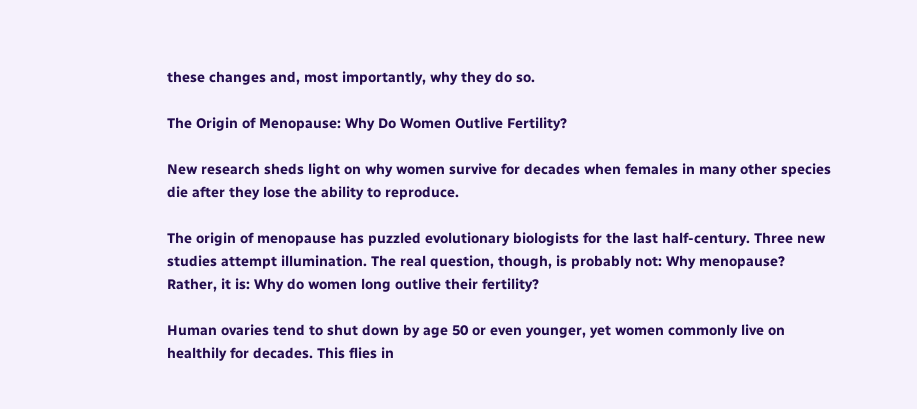these changes and, most importantly, why they do so.

The Origin of Menopause: Why Do Women Outlive Fertility?

New research sheds light on why women survive for decades when females in many other species die after they lose the ability to reproduce.

The origin of menopause has puzzled evolutionary biologists for the last half-century. Three new studies attempt illumination. The real question, though, is probably not: Why menopause? Rather, it is: Why do women long outlive their fertility?

Human ovaries tend to shut down by age 50 or even younger, yet women commonly live on healthily for decades. This flies in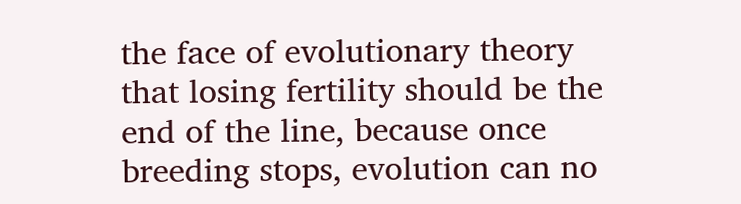the face of evolutionary theory that losing fertility should be the end of the line, because once breeding stops, evolution can no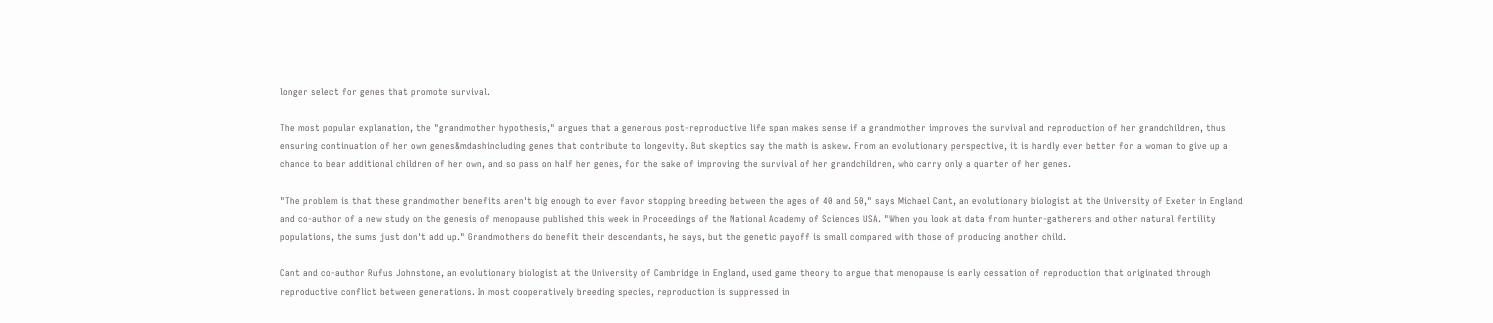longer select for genes that promote survival.

The most popular explanation, the "grandmother hypothesis," argues that a generous post-reproductive life span makes sense if a grandmother improves the survival and reproduction of her grandchildren, thus ensuring continuation of her own genes&mdashincluding genes that contribute to longevity. But skeptics say the math is askew. From an evolutionary perspective, it is hardly ever better for a woman to give up a chance to bear additional children of her own, and so pass on half her genes, for the sake of improving the survival of her grandchildren, who carry only a quarter of her genes.

"The problem is that these grandmother benefits aren't big enough to ever favor stopping breeding between the ages of 40 and 50," says Michael Cant, an evolutionary biologist at the University of Exeter in England and co-author of a new study on the genesis of menopause published this week in Proceedings of the National Academy of Sciences USA. "When you look at data from hunter-gatherers and other natural fertility populations, the sums just don't add up." Grandmothers do benefit their descendants, he says, but the genetic payoff is small compared with those of producing another child.

Cant and co-author Rufus Johnstone, an evolutionary biologist at the University of Cambridge in England, used game theory to argue that menopause is early cessation of reproduction that originated through reproductive conflict between generations. In most cooperatively breeding species, reproduction is suppressed in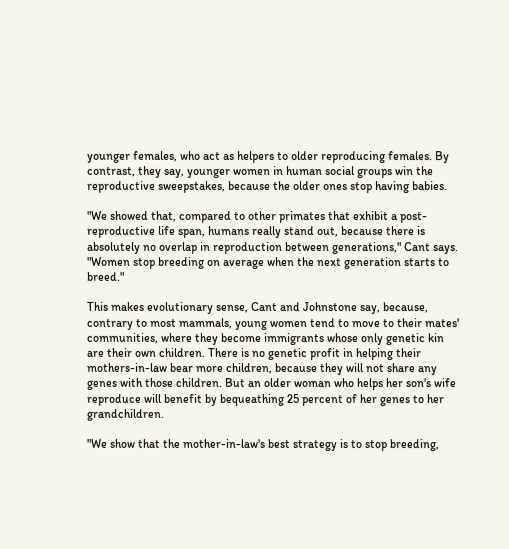younger females, who act as helpers to older reproducing females. By contrast, they say, younger women in human social groups win the reproductive sweepstakes, because the older ones stop having babies.

"We showed that, compared to other primates that exhibit a post-reproductive life span, humans really stand out, because there is absolutely no overlap in reproduction between generations," Cant says. "Women stop breeding on average when the next generation starts to breed."

This makes evolutionary sense, Cant and Johnstone say, because, contrary to most mammals, young women tend to move to their mates' communities, where they become immigrants whose only genetic kin are their own children. There is no genetic profit in helping their mothers-in-law bear more children, because they will not share any genes with those children. But an older woman who helps her son's wife reproduce will benefit by bequeathing 25 percent of her genes to her grandchildren.

"We show that the mother-in-law's best strategy is to stop breeding,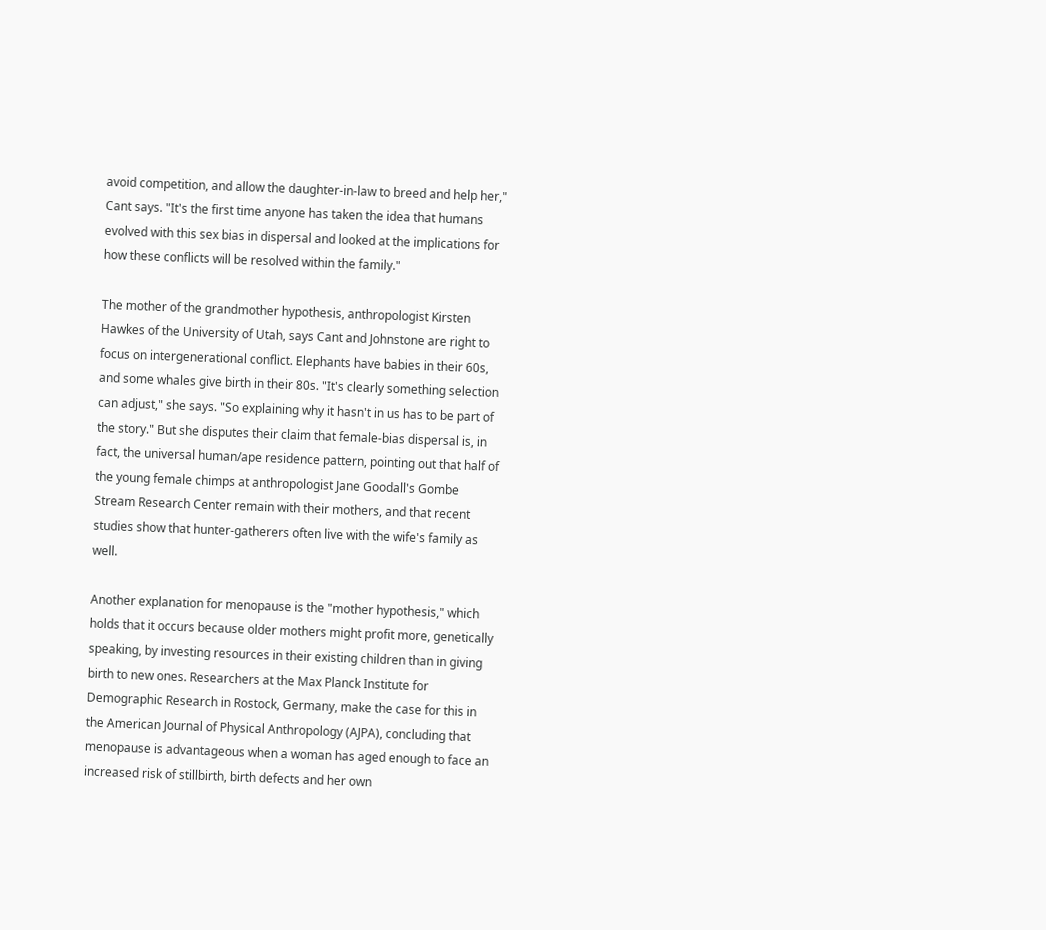avoid competition, and allow the daughter-in-law to breed and help her," Cant says. "It's the first time anyone has taken the idea that humans evolved with this sex bias in dispersal and looked at the implications for how these conflicts will be resolved within the family."

The mother of the grandmother hypothesis, anthropologist Kirsten Hawkes of the University of Utah, says Cant and Johnstone are right to focus on intergenerational conflict. Elephants have babies in their 60s, and some whales give birth in their 80s. "It's clearly something selection can adjust," she says. "So explaining why it hasn't in us has to be part of the story." But she disputes their claim that female-bias dispersal is, in fact, the universal human/ape residence pattern, pointing out that half of the young female chimps at anthropologist Jane Goodall's Gombe Stream Research Center remain with their mothers, and that recent studies show that hunter-gatherers often live with the wife's family as well.

Another explanation for menopause is the "mother hypothesis," which holds that it occurs because older mothers might profit more, genetically speaking, by investing resources in their existing children than in giving birth to new ones. Researchers at the Max Planck Institute for Demographic Research in Rostock, Germany, make the case for this in the American Journal of Physical Anthropology (AJPA), concluding that menopause is advantageous when a woman has aged enough to face an increased risk of stillbirth, birth defects and her own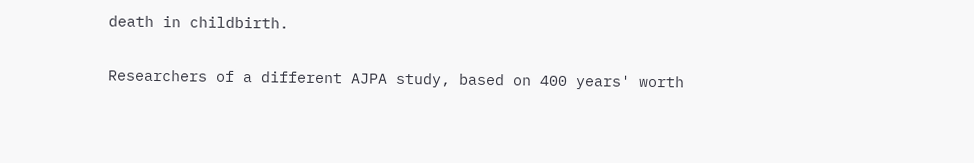death in childbirth.

Researchers of a different AJPA study, based on 400 years' worth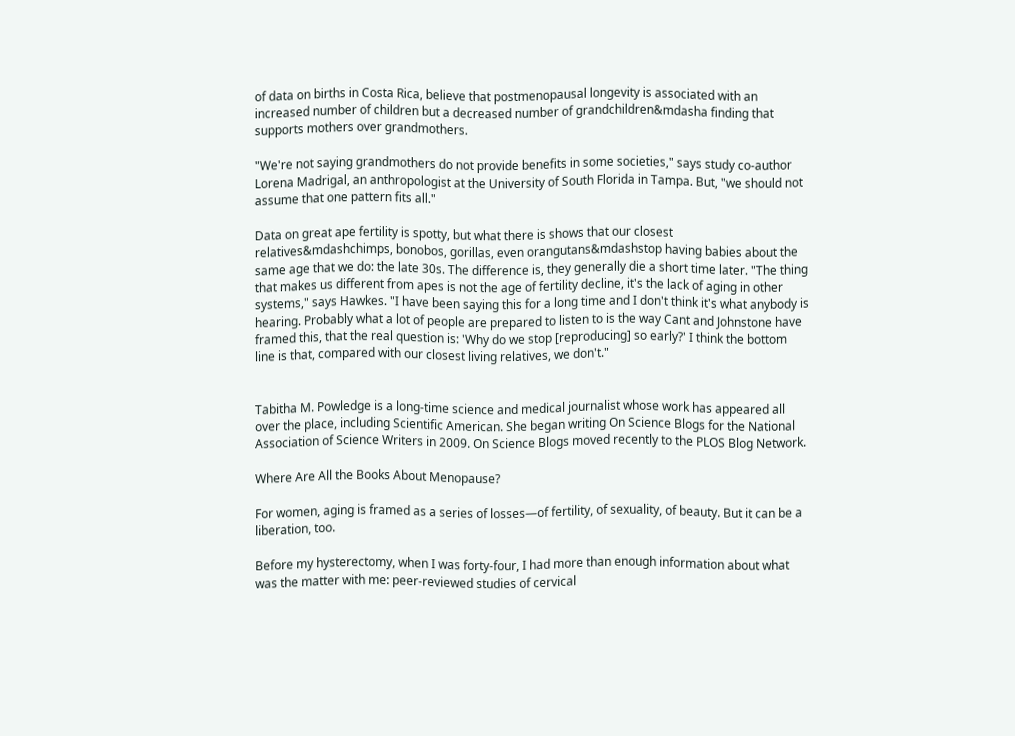of data on births in Costa Rica, believe that postmenopausal longevity is associated with an increased number of children but a decreased number of grandchildren&mdasha finding that supports mothers over grandmothers.

"We're not saying grandmothers do not provide benefits in some societies," says study co-author Lorena Madrigal, an anthropologist at the University of South Florida in Tampa. But, "we should not assume that one pattern fits all."

Data on great ape fertility is spotty, but what there is shows that our closest relatives&mdashchimps, bonobos, gorillas, even orangutans&mdashstop having babies about the same age that we do: the late 30s. The difference is, they generally die a short time later. "The thing that makes us different from apes is not the age of fertility decline, it's the lack of aging in other systems," says Hawkes. "I have been saying this for a long time and I don't think it's what anybody is hearing. Probably what a lot of people are prepared to listen to is the way Cant and Johnstone have framed this, that the real question is: 'Why do we stop [reproducing] so early?' I think the bottom line is that, compared with our closest living relatives, we don't."


Tabitha M. Powledge is a long-time science and medical journalist whose work has appeared all over the place, including Scientific American. She began writing On Science Blogs for the National Association of Science Writers in 2009. On Science Blogs moved recently to the PLOS Blog Network.

Where Are All the Books About Menopause?

For women, aging is framed as a series of losses—of fertility, of sexuality, of beauty. But it can be a liberation, too.

Before my hysterectomy, when I was forty-four, I had more than enough information about what was the matter with me: peer-reviewed studies of cervical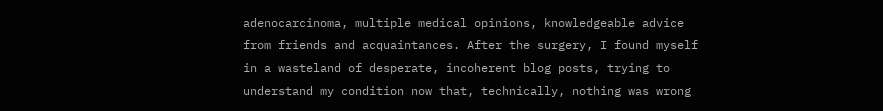adenocarcinoma, multiple medical opinions, knowledgeable advice from friends and acquaintances. After the surgery, I found myself in a wasteland of desperate, incoherent blog posts, trying to understand my condition now that, technically, nothing was wrong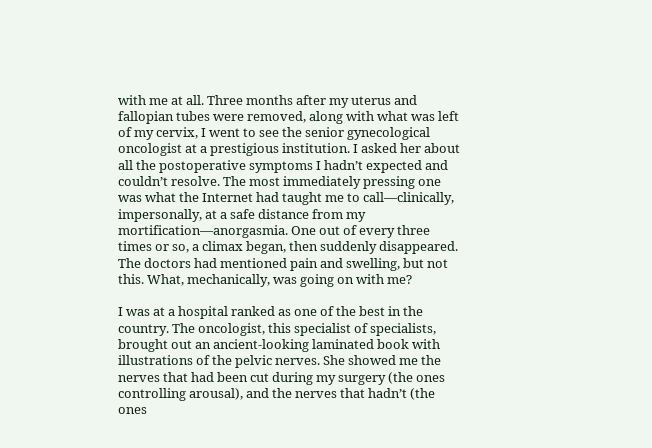with me at all. Three months after my uterus and fallopian tubes were removed, along with what was left of my cervix, I went to see the senior gynecological oncologist at a prestigious institution. I asked her about all the postoperative symptoms I hadn’t expected and couldn’t resolve. The most immediately pressing one was what the Internet had taught me to call—clinically, impersonally, at a safe distance from my mortification—anorgasmia. One out of every three times or so, a climax began, then suddenly disappeared. The doctors had mentioned pain and swelling, but not this. What, mechanically, was going on with me?

I was at a hospital ranked as one of the best in the country. The oncologist, this specialist of specialists, brought out an ancient-looking laminated book with illustrations of the pelvic nerves. She showed me the nerves that had been cut during my surgery (the ones controlling arousal), and the nerves that hadn’t (the ones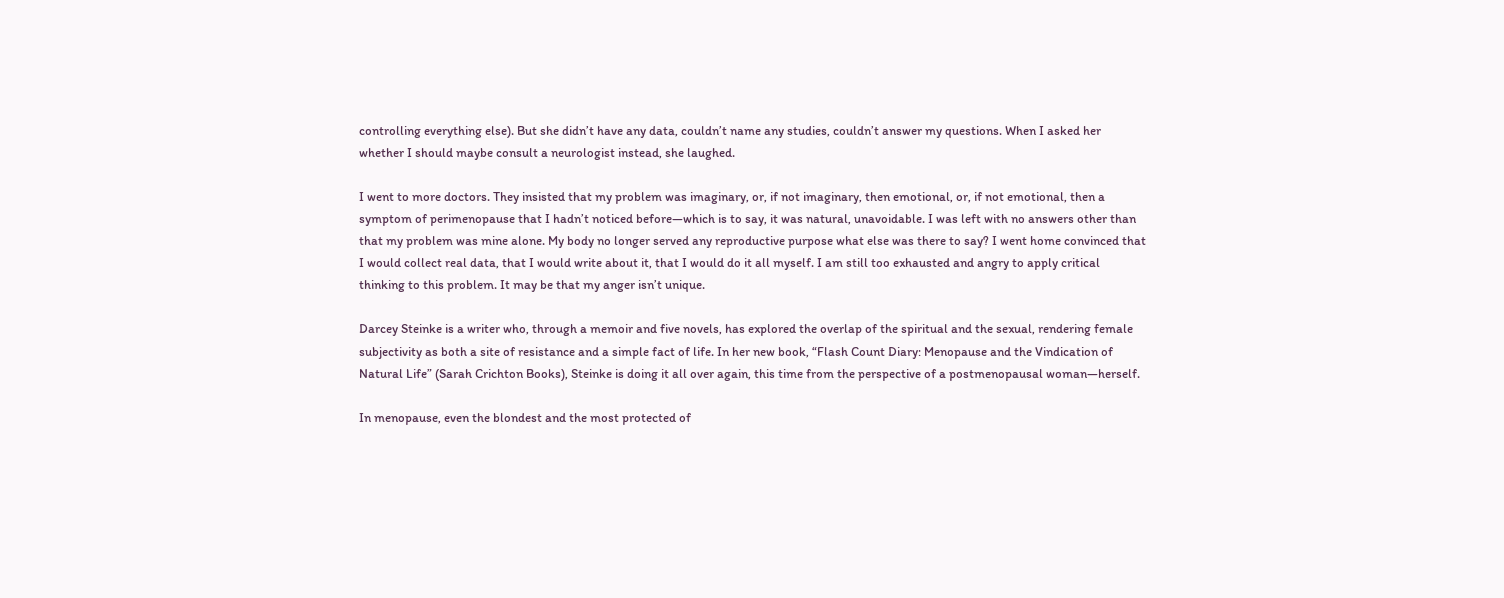controlling everything else). But she didn’t have any data, couldn’t name any studies, couldn’t answer my questions. When I asked her whether I should maybe consult a neurologist instead, she laughed.

I went to more doctors. They insisted that my problem was imaginary, or, if not imaginary, then emotional, or, if not emotional, then a symptom of perimenopause that I hadn’t noticed before—which is to say, it was natural, unavoidable. I was left with no answers other than that my problem was mine alone. My body no longer served any reproductive purpose what else was there to say? I went home convinced that I would collect real data, that I would write about it, that I would do it all myself. I am still too exhausted and angry to apply critical thinking to this problem. It may be that my anger isn’t unique.

Darcey Steinke is a writer who, through a memoir and five novels, has explored the overlap of the spiritual and the sexual, rendering female subjectivity as both a site of resistance and a simple fact of life. In her new book, “Flash Count Diary: Menopause and the Vindication of Natural Life” (Sarah Crichton Books), Steinke is doing it all over again, this time from the perspective of a postmenopausal woman—herself.

In menopause, even the blondest and the most protected of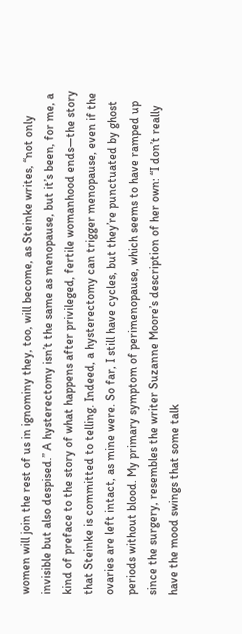women will join the rest of us in ignominy they, too, will become, as Steinke writes, “not only invisible but also despised.” A hysterectomy isn’t the same as menopause, but it’s been, for me, a kind of preface to the story of what happens after privileged, fertile womanhood ends—the story that Steinke is committed to telling. Indeed, a hysterectomy can trigger menopause, even if the ovaries are left intact, as mine were. So far, I still have cycles, but they’re punctuated by ghost periods without blood. My primary symptom of perimenopause, which seems to have ramped up since the surgery, resembles the writer Suzanne Moore’s description of her own: “I don’t really have the mood swings that some talk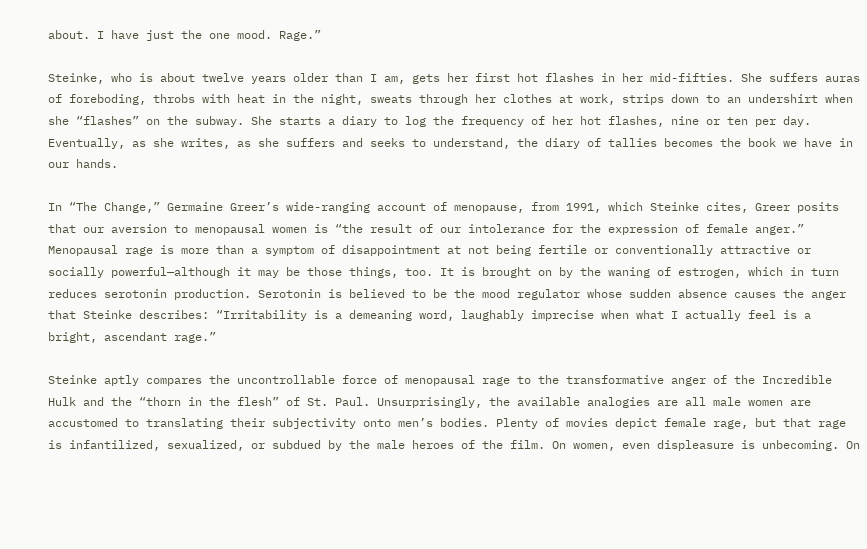about. I have just the one mood. Rage.”

Steinke, who is about twelve years older than I am, gets her first hot flashes in her mid-fifties. She suffers auras of foreboding, throbs with heat in the night, sweats through her clothes at work, strips down to an undershirt when she “flashes” on the subway. She starts a diary to log the frequency of her hot flashes, nine or ten per day. Eventually, as she writes, as she suffers and seeks to understand, the diary of tallies becomes the book we have in our hands.

In “The Change,” Germaine Greer’s wide-ranging account of menopause, from 1991, which Steinke cites, Greer posits that our aversion to menopausal women is “the result of our intolerance for the expression of female anger.” Menopausal rage is more than a symptom of disappointment at not being fertile or conventionally attractive or socially powerful—although it may be those things, too. It is brought on by the waning of estrogen, which in turn reduces serotonin production. Serotonin is believed to be the mood regulator whose sudden absence causes the anger that Steinke describes: “Irritability is a demeaning word, laughably imprecise when what I actually feel is a bright, ascendant rage.”

Steinke aptly compares the uncontrollable force of menopausal rage to the transformative anger of the Incredible Hulk and the “thorn in the flesh” of St. Paul. Unsurprisingly, the available analogies are all male women are accustomed to translating their subjectivity onto men’s bodies. Plenty of movies depict female rage, but that rage is infantilized, sexualized, or subdued by the male heroes of the film. On women, even displeasure is unbecoming. On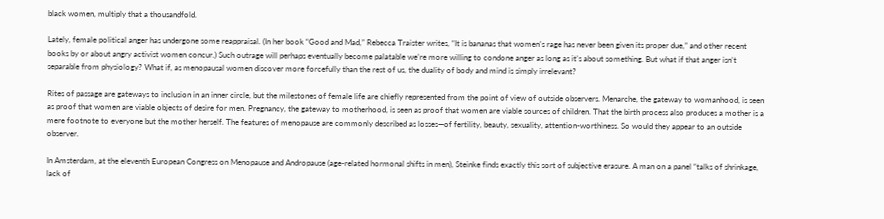black women, multiply that a thousandfold.

Lately, female political anger has undergone some reappraisal. (In her book “Good and Mad,” Rebecca Traister writes, “It is bananas that women’s rage has never been given its proper due,” and other recent books by or about angry activist women concur.) Such outrage will perhaps eventually become palatable we’re more willing to condone anger as long as it’s about something. But what if that anger isn’t separable from physiology? What if, as menopausal women discover more forcefully than the rest of us, the duality of body and mind is simply irrelevant?

Rites of passage are gateways to inclusion in an inner circle, but the milestones of female life are chiefly represented from the point of view of outside observers. Menarche, the gateway to womanhood, is seen as proof that women are viable objects of desire for men. Pregnancy, the gateway to motherhood, is seen as proof that women are viable sources of children. That the birth process also produces a mother is a mere footnote to everyone but the mother herself. The features of menopause are commonly described as losses—of fertility, beauty, sexuality, attention-worthiness. So would they appear to an outside observer.

In Amsterdam, at the eleventh European Congress on Menopause and Andropause (age-related hormonal shifts in men), Steinke finds exactly this sort of subjective erasure. A man on a panel “talks of shrinkage, lack of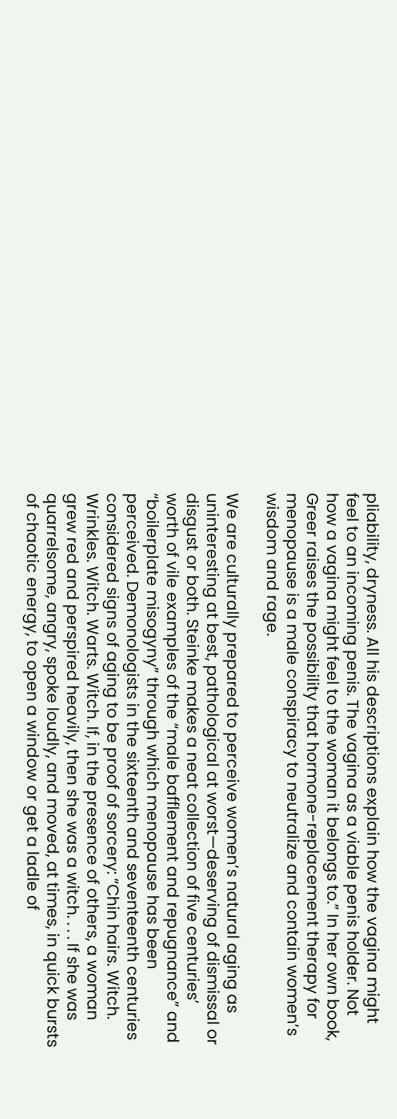pliability, dryness. All his descriptions explain how the vagina might feel to an incoming penis. The vagina as a viable penis holder. Not how a vagina might feel to the woman it belongs to.” In her own book, Greer raises the possibility that hormone-replacement therapy for menopause is a male conspiracy to neutralize and contain women’s wisdom and rage.

We are culturally prepared to perceive women’s natural aging as uninteresting at best, pathological at worst—deserving of dismissal or disgust or both. Steinke makes a neat collection of five centuries’ worth of vile examples of the “male bafflement and repugnance” and “boilerplate misogyny” through which menopause has been perceived. Demonologists in the sixteenth and seventeenth centuries considered signs of aging to be proof of sorcery: “Chin hairs. Witch. Wrinkles. Witch. Warts. Witch. If, in the presence of others, a woman grew red and perspired heavily, then she was a witch. . . . If she was quarrelsome, angry, spoke loudly, and moved, at times, in quick bursts of chaotic energy, to open a window or get a ladle of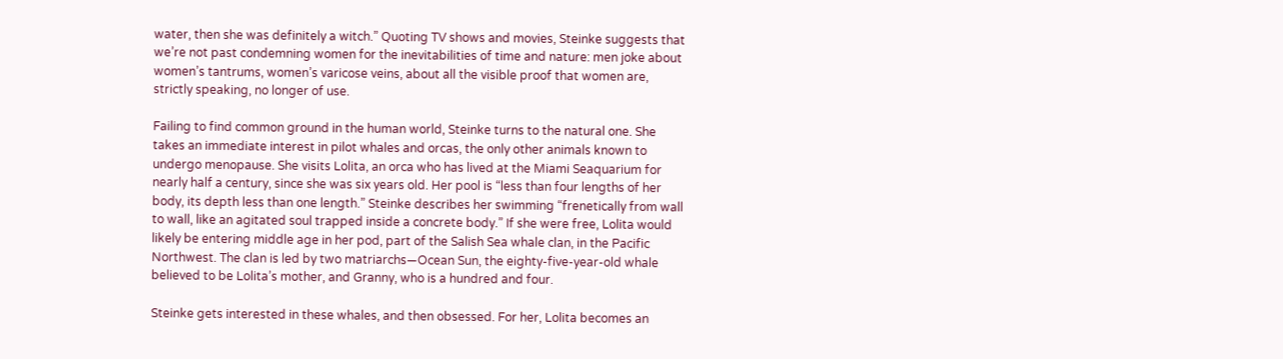water, then she was definitely a witch.” Quoting TV shows and movies, Steinke suggests that we’re not past condemning women for the inevitabilities of time and nature: men joke about women’s tantrums, women’s varicose veins, about all the visible proof that women are, strictly speaking, no longer of use.

Failing to find common ground in the human world, Steinke turns to the natural one. She takes an immediate interest in pilot whales and orcas, the only other animals known to undergo menopause. She visits Lolita, an orca who has lived at the Miami Seaquarium for nearly half a century, since she was six years old. Her pool is “less than four lengths of her body, its depth less than one length.” Steinke describes her swimming “frenetically from wall to wall, like an agitated soul trapped inside a concrete body.” If she were free, Lolita would likely be entering middle age in her pod, part of the Salish Sea whale clan, in the Pacific Northwest. The clan is led by two matriarchs—Ocean Sun, the eighty-five-year-old whale believed to be Lolita’s mother, and Granny, who is a hundred and four.

Steinke gets interested in these whales, and then obsessed. For her, Lolita becomes an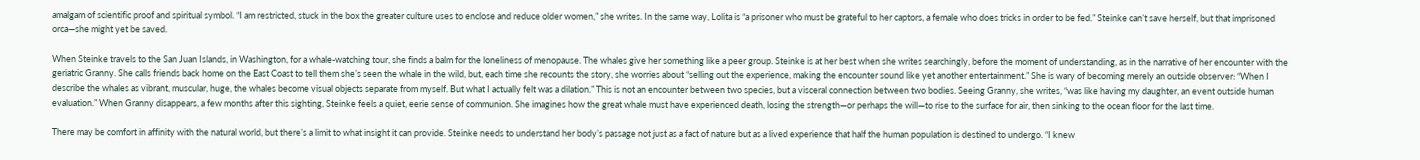amalgam of scientific proof and spiritual symbol. “I am restricted, stuck in the box the greater culture uses to enclose and reduce older women,” she writes. In the same way, Lolita is “a prisoner who must be grateful to her captors, a female who does tricks in order to be fed.” Steinke can’t save herself, but that imprisoned orca—she might yet be saved.

When Steinke travels to the San Juan Islands, in Washington, for a whale-watching tour, she finds a balm for the loneliness of menopause. The whales give her something like a peer group. Steinke is at her best when she writes searchingly, before the moment of understanding, as in the narrative of her encounter with the geriatric Granny. She calls friends back home on the East Coast to tell them she’s seen the whale in the wild, but, each time she recounts the story, she worries about “selling out the experience, making the encounter sound like yet another entertainment.” She is wary of becoming merely an outside observer: “When I describe the whales as vibrant, muscular, huge, the whales become visual objects separate from myself. But what I actually felt was a dilation.” This is not an encounter between two species, but a visceral connection between two bodies. Seeing Granny, she writes, “was like having my daughter, an event outside human evaluation.” When Granny disappears, a few months after this sighting, Steinke feels a quiet, eerie sense of communion. She imagines how the great whale must have experienced death, losing the strength—or perhaps the will—to rise to the surface for air, then sinking to the ocean floor for the last time.

There may be comfort in affinity with the natural world, but there’s a limit to what insight it can provide. Steinke needs to understand her body’s passage not just as a fact of nature but as a lived experience that half the human population is destined to undergo. “I knew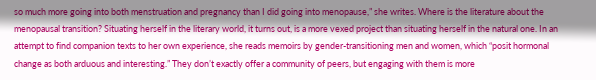so much more going into both menstruation and pregnancy than I did going into menopause,” she writes. Where is the literature about the menopausal transition? Situating herself in the literary world, it turns out, is a more vexed project than situating herself in the natural one. In an attempt to find companion texts to her own experience, she reads memoirs by gender-transitioning men and women, which “posit hormonal change as both arduous and interesting.” They don’t exactly offer a community of peers, but engaging with them is more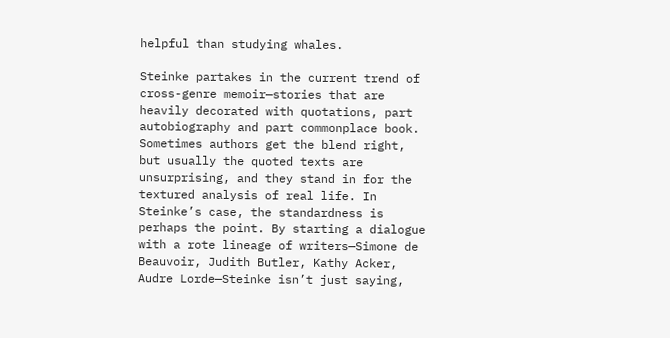helpful than studying whales.

Steinke partakes in the current trend of cross-genre memoir—stories that are heavily decorated with quotations, part autobiography and part commonplace book. Sometimes authors get the blend right, but usually the quoted texts are unsurprising, and they stand in for the textured analysis of real life. In Steinke’s case, the standardness is perhaps the point. By starting a dialogue with a rote lineage of writers—Simone de Beauvoir, Judith Butler, Kathy Acker, Audre Lorde—Steinke isn’t just saying,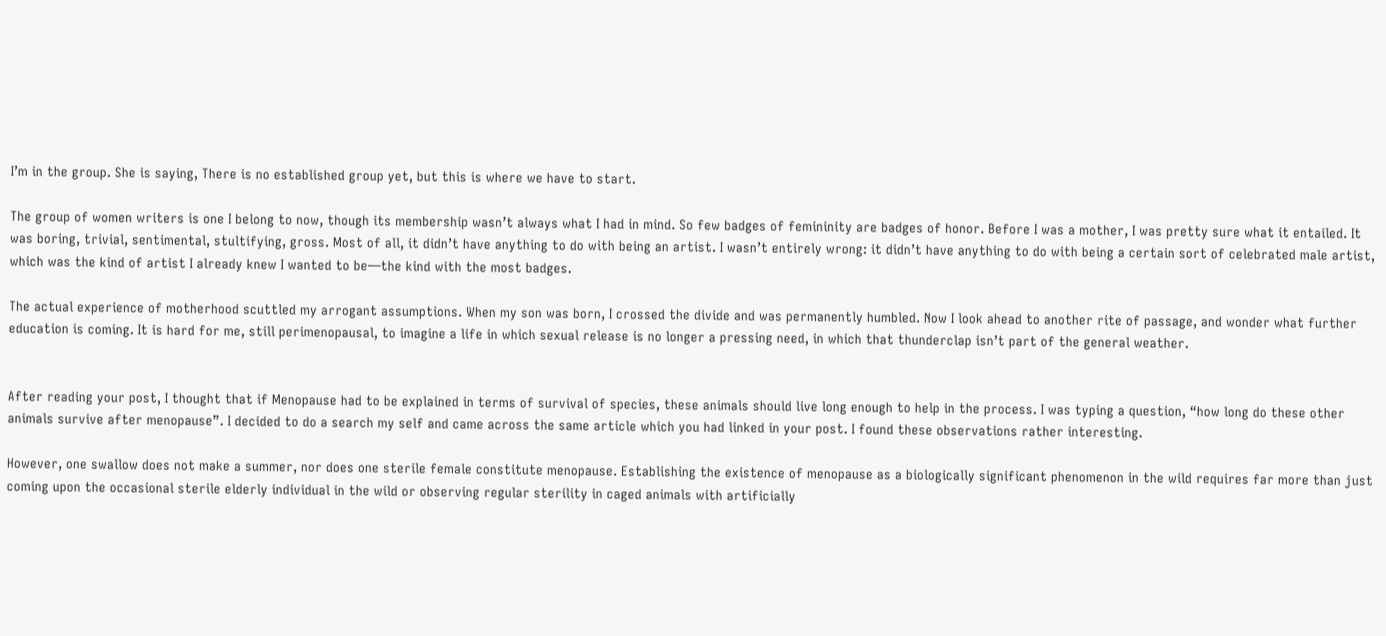I’m in the group. She is saying, There is no established group yet, but this is where we have to start.

The group of women writers is one I belong to now, though its membership wasn’t always what I had in mind. So few badges of femininity are badges of honor. Before I was a mother, I was pretty sure what it entailed. It was boring, trivial, sentimental, stultifying, gross. Most of all, it didn’t have anything to do with being an artist. I wasn’t entirely wrong: it didn’t have anything to do with being a certain sort of celebrated male artist, which was the kind of artist I already knew I wanted to be—the kind with the most badges.

The actual experience of motherhood scuttled my arrogant assumptions. When my son was born, I crossed the divide and was permanently humbled. Now I look ahead to another rite of passage, and wonder what further education is coming. It is hard for me, still perimenopausal, to imagine a life in which sexual release is no longer a pressing need, in which that thunderclap isn’t part of the general weather.


After reading your post, I thought that if Menopause had to be explained in terms of survival of species, these animals should live long enough to help in the process. I was typing a question, “how long do these other animals survive after menopause”. I decided to do a search my self and came across the same article which you had linked in your post. I found these observations rather interesting.

However, one swallow does not make a summer, nor does one sterile female constitute menopause. Establishing the existence of menopause as a biologically significant phenomenon in the wild requires far more than just coming upon the occasional sterile elderly individual in the wild or observing regular sterility in caged animals with artificially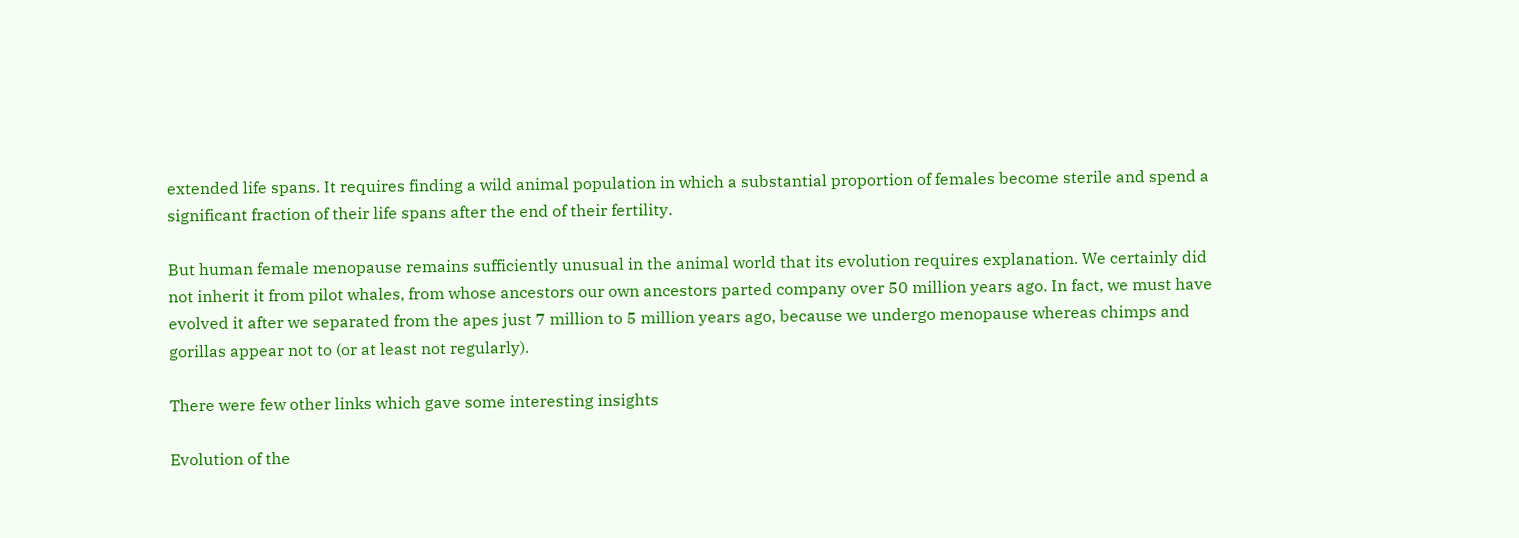extended life spans. It requires finding a wild animal population in which a substantial proportion of females become sterile and spend a significant fraction of their life spans after the end of their fertility.

But human female menopause remains sufficiently unusual in the animal world that its evolution requires explanation. We certainly did not inherit it from pilot whales, from whose ancestors our own ancestors parted company over 50 million years ago. In fact, we must have evolved it after we separated from the apes just 7 million to 5 million years ago, because we undergo menopause whereas chimps and gorillas appear not to (or at least not regularly).

There were few other links which gave some interesting insights

Evolution of the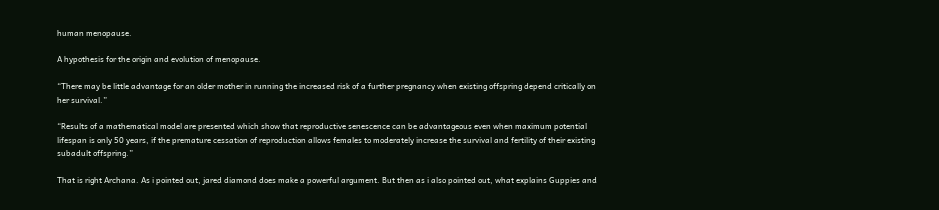human menopause.

A hypothesis for the origin and evolution of menopause.

“There may be little advantage for an older mother in running the increased risk of a further pregnancy when existing offspring depend critically on her survival.”

“Results of a mathematical model are presented which show that reproductive senescence can be advantageous even when maximum potential lifespan is only 50 years, if the premature cessation of reproduction allows females to moderately increase the survival and fertility of their existing subadult offspring.”

That is right Archana. As i pointed out, jared diamond does make a powerful argument. But then as i also pointed out, what explains Guppies and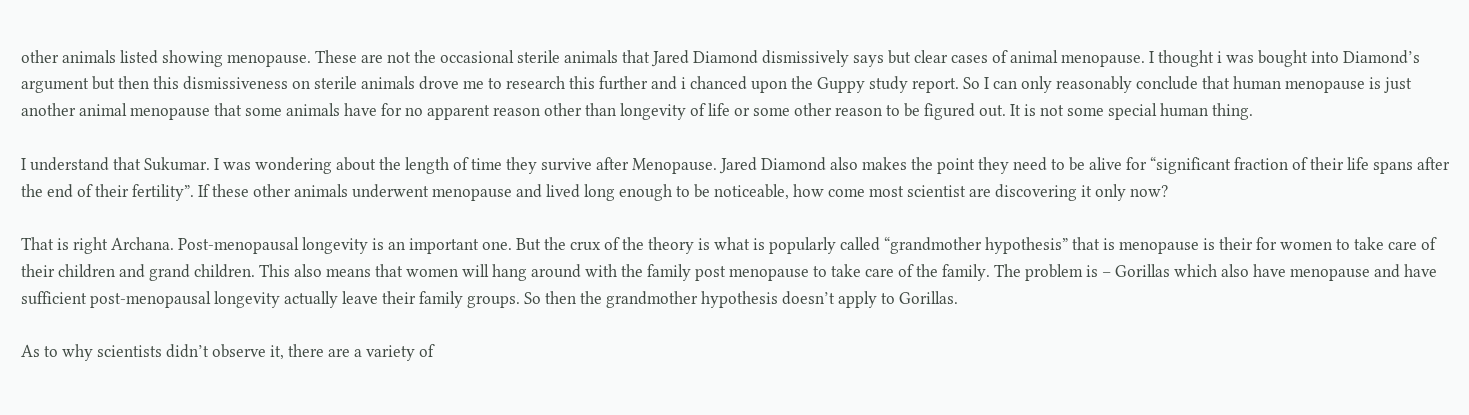other animals listed showing menopause. These are not the occasional sterile animals that Jared Diamond dismissively says but clear cases of animal menopause. I thought i was bought into Diamond’s argument but then this dismissiveness on sterile animals drove me to research this further and i chanced upon the Guppy study report. So I can only reasonably conclude that human menopause is just another animal menopause that some animals have for no apparent reason other than longevity of life or some other reason to be figured out. It is not some special human thing.

I understand that Sukumar. I was wondering about the length of time they survive after Menopause. Jared Diamond also makes the point they need to be alive for “significant fraction of their life spans after the end of their fertility”. If these other animals underwent menopause and lived long enough to be noticeable, how come most scientist are discovering it only now?

That is right Archana. Post-menopausal longevity is an important one. But the crux of the theory is what is popularly called “grandmother hypothesis” that is menopause is their for women to take care of their children and grand children. This also means that women will hang around with the family post menopause to take care of the family. The problem is – Gorillas which also have menopause and have sufficient post-menopausal longevity actually leave their family groups. So then the grandmother hypothesis doesn’t apply to Gorillas.

As to why scientists didn’t observe it, there are a variety of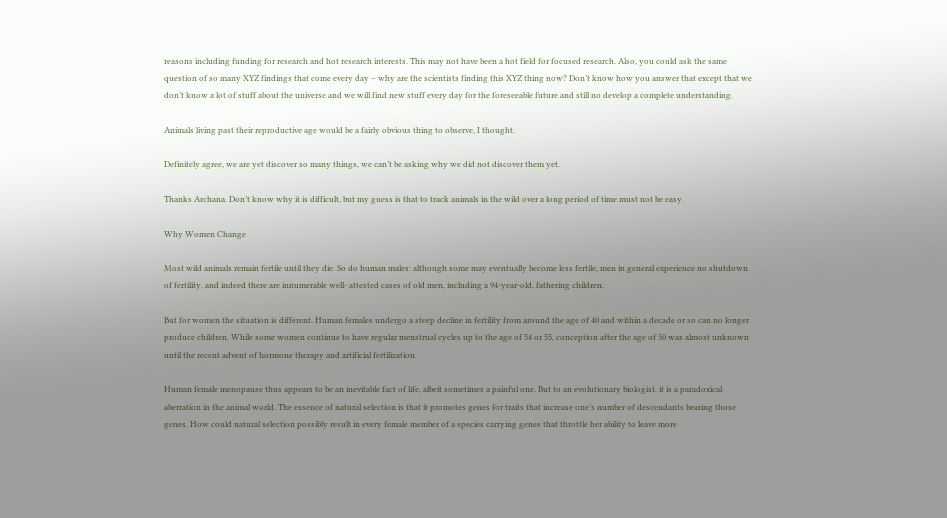reasons including funding for research and hot research interests. This may not have been a hot field for focused research. Also, you could ask the same question of so many XYZ findings that come every day – why are the scientists finding this XYZ thing now? Don’t know how you answer that except that we don’t know a lot of stuff about the universe and we will find new stuff every day for the foreseeable future and still no develop a complete understanding.

Animals living past their reproductive age would be a fairly obvious thing to observe, I thought.

Definitely agree, we are yet discover so many things, we can’t be asking why we did not discover them yet.

Thanks Archana. Don’t know why it is difficult, but my guess is that to track animals in the wild over a long period of time must not be easy.

Why Women Change

Most wild animals remain fertile until they die. So do human males: although some may eventually become less fertile, men in general experience no shutdown of fertility, and indeed there are innumerable well- attested cases of old men, including a 94-year-old, fathering children.

But for women the situation is different. Human females undergo a steep decline in fertility from around the age of 40 and within a decade or so can no longer produce children. While some women continue to have regular menstrual cycles up to the age of 54 or 55, conception after the age of 50 was almost unknown until the recent advent of hormone therapy and artificial fertilization.

Human female menopause thus appears to be an inevitable fact of life, albeit sometimes a painful one. But to an evolutionary biologist, it is a paradoxical aberration in the animal world. The essence of natural selection is that it promotes genes for traits that increase one’s number of descendants bearing those genes. How could natural selection possibly result in every female member of a species carrying genes that throttle her ability to leave more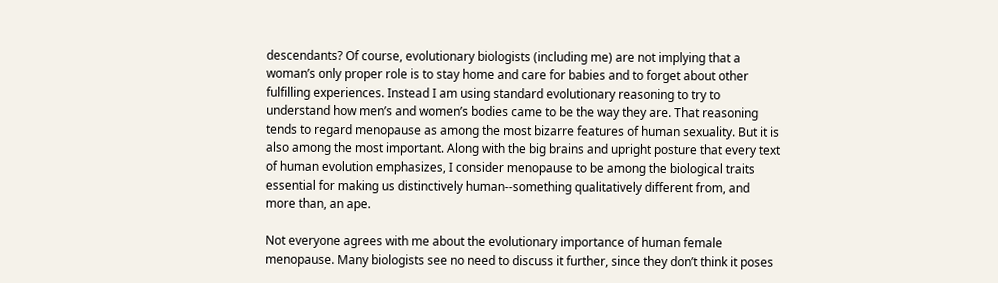descendants? Of course, evolutionary biologists (including me) are not implying that a woman’s only proper role is to stay home and care for babies and to forget about other fulfilling experiences. Instead I am using standard evolutionary reasoning to try to understand how men’s and women’s bodies came to be the way they are. That reasoning tends to regard menopause as among the most bizarre features of human sexuality. But it is also among the most important. Along with the big brains and upright posture that every text of human evolution emphasizes, I consider menopause to be among the biological traits essential for making us distinctively human--something qualitatively different from, and more than, an ape.

Not everyone agrees with me about the evolutionary importance of human female menopause. Many biologists see no need to discuss it further, since they don’t think it poses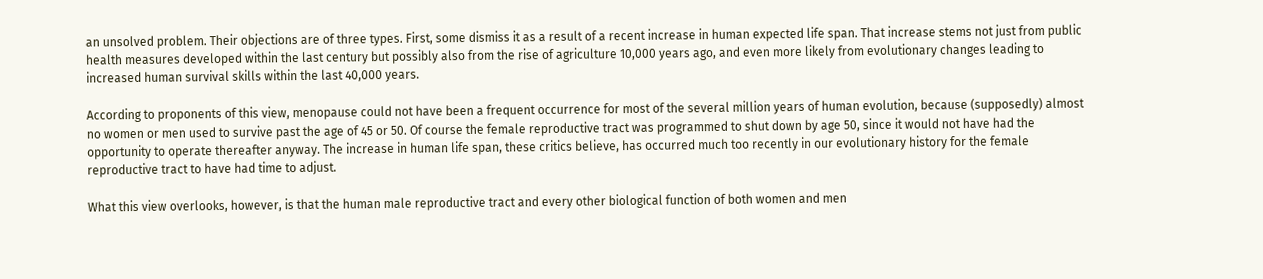an unsolved problem. Their objections are of three types. First, some dismiss it as a result of a recent increase in human expected life span. That increase stems not just from public health measures developed within the last century but possibly also from the rise of agriculture 10,000 years ago, and even more likely from evolutionary changes leading to increased human survival skills within the last 40,000 years.

According to proponents of this view, menopause could not have been a frequent occurrence for most of the several million years of human evolution, because (supposedly) almost no women or men used to survive past the age of 45 or 50. Of course the female reproductive tract was programmed to shut down by age 50, since it would not have had the opportunity to operate thereafter anyway. The increase in human life span, these critics believe, has occurred much too recently in our evolutionary history for the female reproductive tract to have had time to adjust.

What this view overlooks, however, is that the human male reproductive tract and every other biological function of both women and men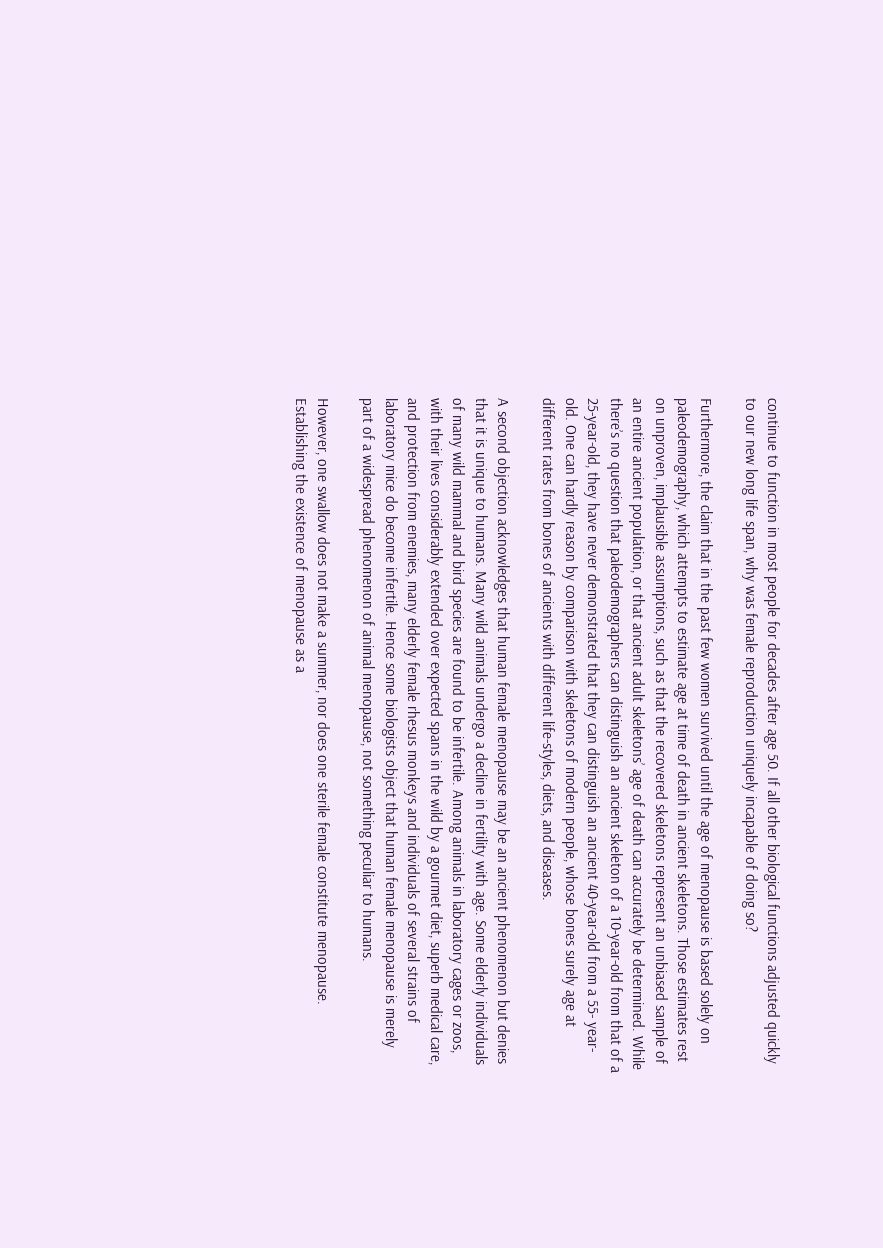continue to function in most people for decades after age 50. If all other biological functions adjusted quickly to our new long life span, why was female reproduction uniquely incapable of doing so?

Furthermore, the claim that in the past few women survived until the age of menopause is based solely on paleodemography, which attempts to estimate age at time of death in ancient skeletons. Those estimates rest on unproven, implausible assumptions, such as that the recovered skeletons represent an unbiased sample of an entire ancient population, or that ancient adult skeletons’ age of death can accurately be determined. While there’s no question that paleodemographers can distinguish an ancient skeleton of a 10-year-old from that of a 25-year-old, they have never demonstrated that they can distinguish an ancient 40-year-old from a 55- year-old. One can hardly reason by comparison with skeletons of modern people, whose bones surely age at different rates from bones of ancients with different life-styles, diets, and diseases.

A second objection acknowledges that human female menopause may be an ancient phenomenon but denies that it is unique to humans. Many wild animals undergo a decline in fertility with age. Some elderly individuals of many wild mammal and bird species are found to be infertile. Among animals in laboratory cages or zoos, with their lives considerably extended over expected spans in the wild by a gourmet diet, superb medical care, and protection from enemies, many elderly female rhesus monkeys and individuals of several strains of laboratory mice do become infertile. Hence some biologists object that human female menopause is merely part of a widespread phenomenon of animal menopause, not something peculiar to humans.

However, one swallow does not make a summer, nor does one sterile female constitute menopause. Establishing the existence of menopause as a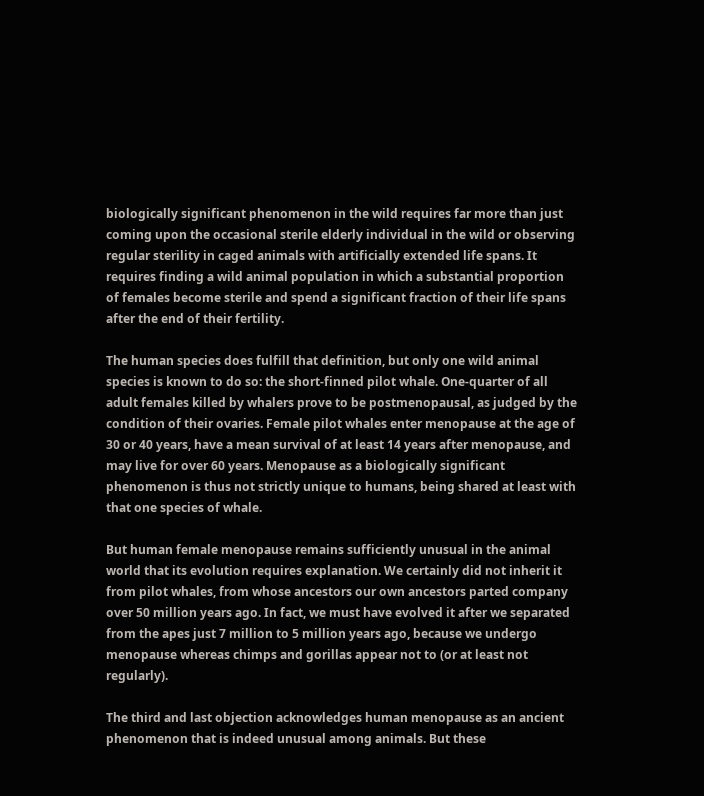biologically significant phenomenon in the wild requires far more than just coming upon the occasional sterile elderly individual in the wild or observing regular sterility in caged animals with artificially extended life spans. It requires finding a wild animal population in which a substantial proportion of females become sterile and spend a significant fraction of their life spans after the end of their fertility.

The human species does fulfill that definition, but only one wild animal species is known to do so: the short-finned pilot whale. One-quarter of all adult females killed by whalers prove to be postmenopausal, as judged by the condition of their ovaries. Female pilot whales enter menopause at the age of 30 or 40 years, have a mean survival of at least 14 years after menopause, and may live for over 60 years. Menopause as a biologically significant phenomenon is thus not strictly unique to humans, being shared at least with that one species of whale.

But human female menopause remains sufficiently unusual in the animal world that its evolution requires explanation. We certainly did not inherit it from pilot whales, from whose ancestors our own ancestors parted company over 50 million years ago. In fact, we must have evolved it after we separated from the apes just 7 million to 5 million years ago, because we undergo menopause whereas chimps and gorillas appear not to (or at least not regularly).

The third and last objection acknowledges human menopause as an ancient phenomenon that is indeed unusual among animals. But these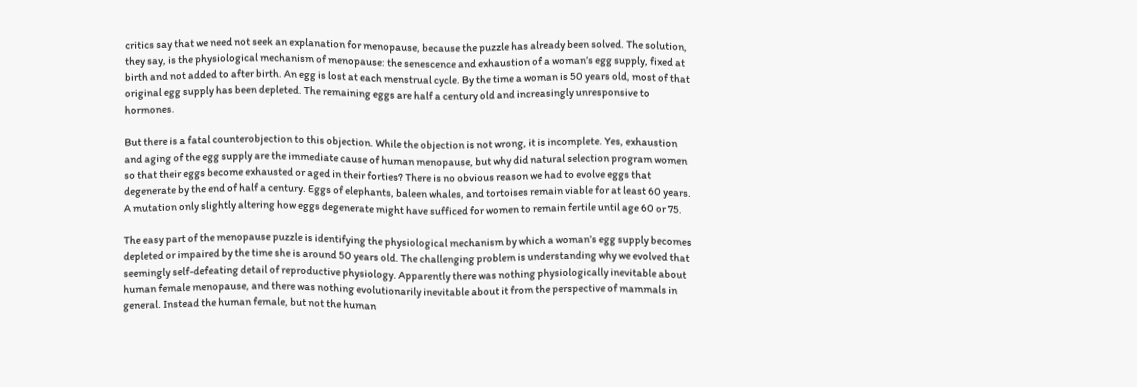critics say that we need not seek an explanation for menopause, because the puzzle has already been solved. The solution, they say, is the physiological mechanism of menopause: the senescence and exhaustion of a woman’s egg supply, fixed at birth and not added to after birth. An egg is lost at each menstrual cycle. By the time a woman is 50 years old, most of that original egg supply has been depleted. The remaining eggs are half a century old and increasingly unresponsive to hormones.

But there is a fatal counterobjection to this objection. While the objection is not wrong, it is incomplete. Yes, exhaustion and aging of the egg supply are the immediate cause of human menopause, but why did natural selection program women so that their eggs become exhausted or aged in their forties? There is no obvious reason we had to evolve eggs that degenerate by the end of half a century. Eggs of elephants, baleen whales, and tortoises remain viable for at least 60 years. A mutation only slightly altering how eggs degenerate might have sufficed for women to remain fertile until age 60 or 75.

The easy part of the menopause puzzle is identifying the physiological mechanism by which a woman’s egg supply becomes depleted or impaired by the time she is around 50 years old. The challenging problem is understanding why we evolved that seemingly self-defeating detail of reproductive physiology. Apparently there was nothing physiologically inevitable about human female menopause, and there was nothing evolutionarily inevitable about it from the perspective of mammals in general. Instead the human female, but not the human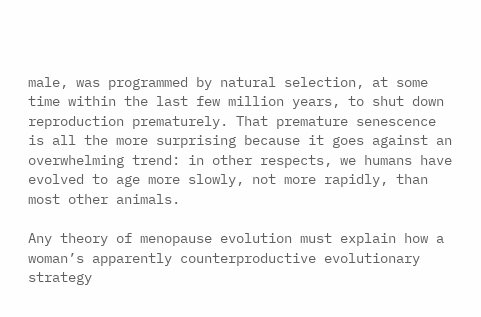male, was programmed by natural selection, at some time within the last few million years, to shut down reproduction prematurely. That premature senescence is all the more surprising because it goes against an overwhelming trend: in other respects, we humans have evolved to age more slowly, not more rapidly, than most other animals.

Any theory of menopause evolution must explain how a woman’s apparently counterproductive evolutionary strategy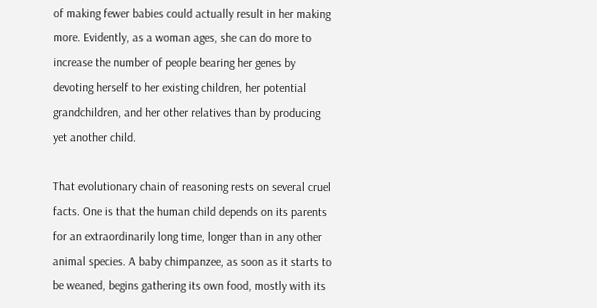of making fewer babies could actually result in her making more. Evidently, as a woman ages, she can do more to increase the number of people bearing her genes by devoting herself to her existing children, her potential grandchildren, and her other relatives than by producing yet another child.

That evolutionary chain of reasoning rests on several cruel facts. One is that the human child depends on its parents for an extraordinarily long time, longer than in any other animal species. A baby chimpanzee, as soon as it starts to be weaned, begins gathering its own food, mostly with its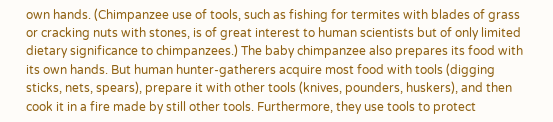own hands. (Chimpanzee use of tools, such as fishing for termites with blades of grass or cracking nuts with stones, is of great interest to human scientists but of only limited dietary significance to chimpanzees.) The baby chimpanzee also prepares its food with its own hands. But human hunter-gatherers acquire most food with tools (digging sticks, nets, spears), prepare it with other tools (knives, pounders, huskers), and then cook it in a fire made by still other tools. Furthermore, they use tools to protect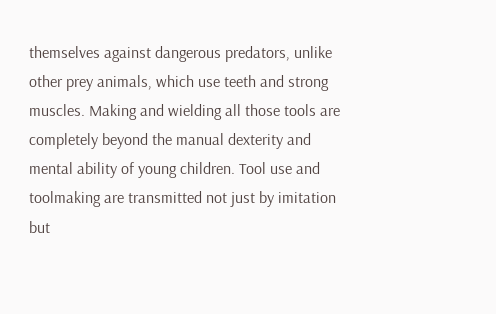themselves against dangerous predators, unlike other prey animals, which use teeth and strong muscles. Making and wielding all those tools are completely beyond the manual dexterity and mental ability of young children. Tool use and toolmaking are transmitted not just by imitation but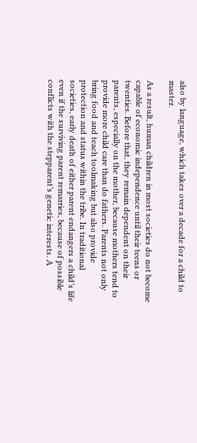also by language, which takes over a decade for a child to master.

As a result, human children in most societies do not become capable of economic independence until their teens or twenties. Before that, they remain dependent on their parents, especially on the mother, because mothers tend to provide more child care than do fathers. Parents not only bring food and teach toolmaking but also provide protection and status within the tribe. In traditional societies, early death of either parent endangers a child’s life even if the surviving parent remarries, because of possible conflicts with the stepparent’s genetic interests. A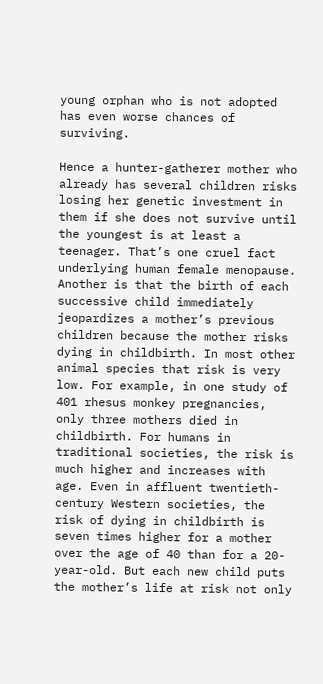young orphan who is not adopted has even worse chances of surviving.

Hence a hunter-gatherer mother who already has several children risks losing her genetic investment in them if she does not survive until the youngest is at least a teenager. That’s one cruel fact underlying human female menopause. Another is that the birth of each successive child immediately jeopardizes a mother’s previous children because the mother risks dying in childbirth. In most other animal species that risk is very low. For example, in one study of 401 rhesus monkey pregnancies, only three mothers died in childbirth. For humans in traditional societies, the risk is much higher and increases with age. Even in affluent twentieth-century Western societies, the risk of dying in childbirth is seven times higher for a mother over the age of 40 than for a 20-year-old. But each new child puts the mother’s life at risk not only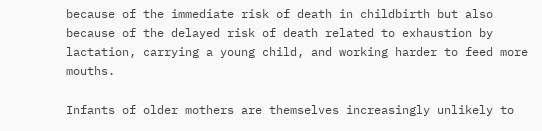because of the immediate risk of death in childbirth but also because of the delayed risk of death related to exhaustion by lactation, carrying a young child, and working harder to feed more mouths.

Infants of older mothers are themselves increasingly unlikely to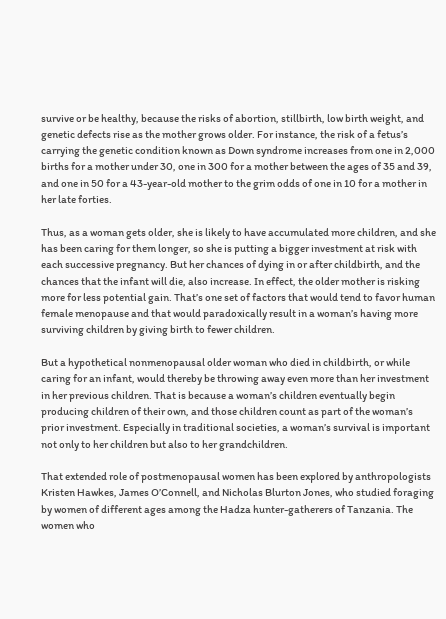survive or be healthy, because the risks of abortion, stillbirth, low birth weight, and genetic defects rise as the mother grows older. For instance, the risk of a fetus’s carrying the genetic condition known as Down syndrome increases from one in 2,000 births for a mother under 30, one in 300 for a mother between the ages of 35 and 39, and one in 50 for a 43-year-old mother to the grim odds of one in 10 for a mother in her late forties.

Thus, as a woman gets older, she is likely to have accumulated more children, and she has been caring for them longer, so she is putting a bigger investment at risk with each successive pregnancy. But her chances of dying in or after childbirth, and the chances that the infant will die, also increase. In effect, the older mother is risking more for less potential gain. That’s one set of factors that would tend to favor human female menopause and that would paradoxically result in a woman’s having more surviving children by giving birth to fewer children.

But a hypothetical nonmenopausal older woman who died in childbirth, or while caring for an infant, would thereby be throwing away even more than her investment in her previous children. That is because a woman’s children eventually begin producing children of their own, and those children count as part of the woman’s prior investment. Especially in traditional societies, a woman’s survival is important not only to her children but also to her grandchildren.

That extended role of postmenopausal women has been explored by anthropologists Kristen Hawkes, James O’Connell, and Nicholas Blurton Jones, who studied foraging by women of different ages among the Hadza hunter-gatherers of Tanzania. The women who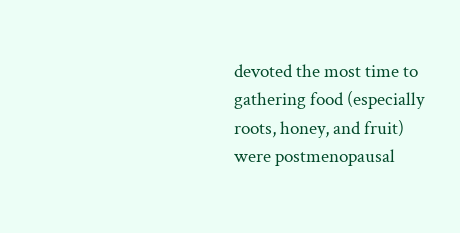devoted the most time to gathering food (especially roots, honey, and fruit) were postmenopausal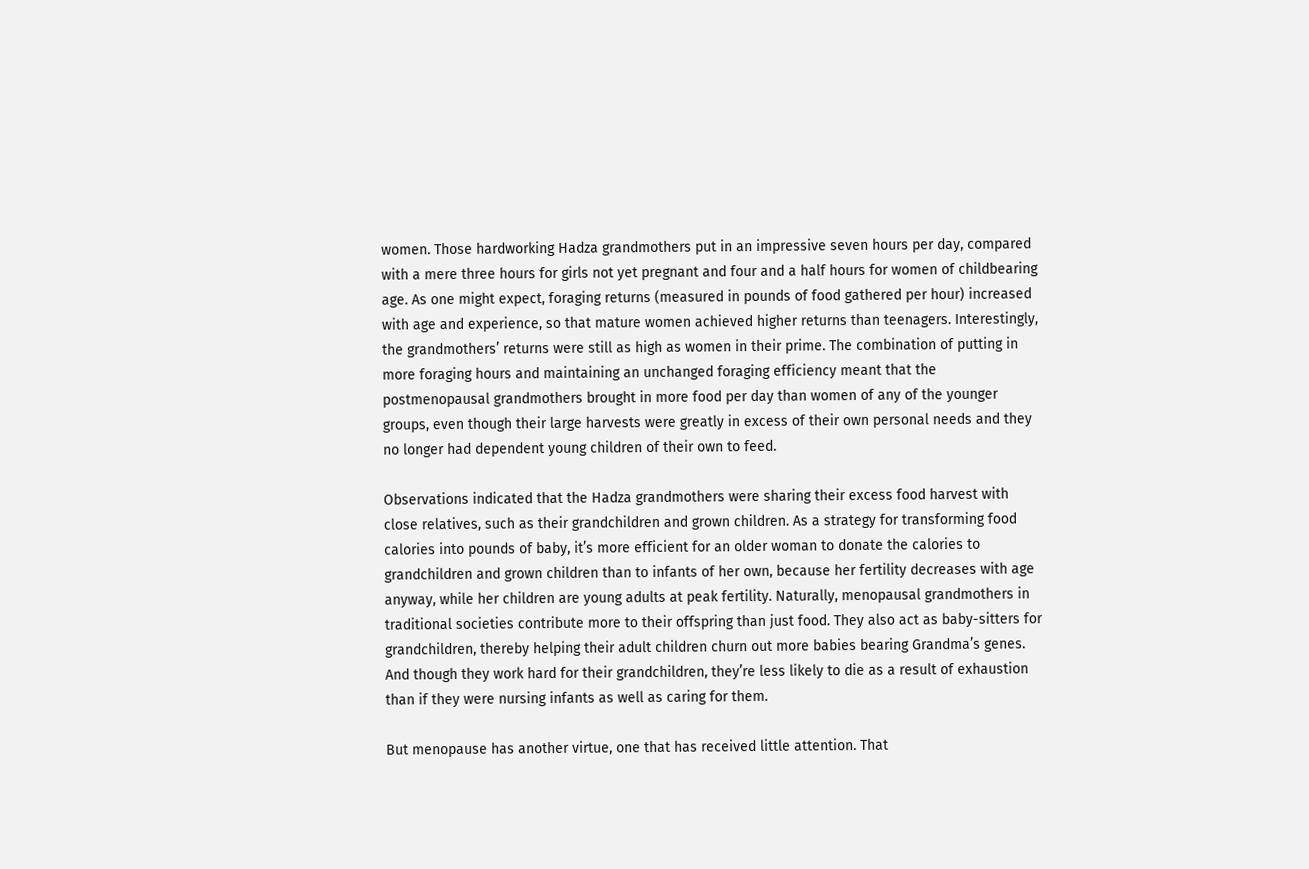women. Those hardworking Hadza grandmothers put in an impressive seven hours per day, compared with a mere three hours for girls not yet pregnant and four and a half hours for women of childbearing age. As one might expect, foraging returns (measured in pounds of food gathered per hour) increased with age and experience, so that mature women achieved higher returns than teenagers. Interestingly, the grandmothers’ returns were still as high as women in their prime. The combination of putting in more foraging hours and maintaining an unchanged foraging efficiency meant that the postmenopausal grandmothers brought in more food per day than women of any of the younger groups, even though their large harvests were greatly in excess of their own personal needs and they no longer had dependent young children of their own to feed.

Observations indicated that the Hadza grandmothers were sharing their excess food harvest with close relatives, such as their grandchildren and grown children. As a strategy for transforming food calories into pounds of baby, it’s more efficient for an older woman to donate the calories to grandchildren and grown children than to infants of her own, because her fertility decreases with age anyway, while her children are young adults at peak fertility. Naturally, menopausal grandmothers in traditional societies contribute more to their offspring than just food. They also act as baby-sitters for grandchildren, thereby helping their adult children churn out more babies bearing Grandma’s genes. And though they work hard for their grandchildren, they’re less likely to die as a result of exhaustion than if they were nursing infants as well as caring for them.

But menopause has another virtue, one that has received little attention. That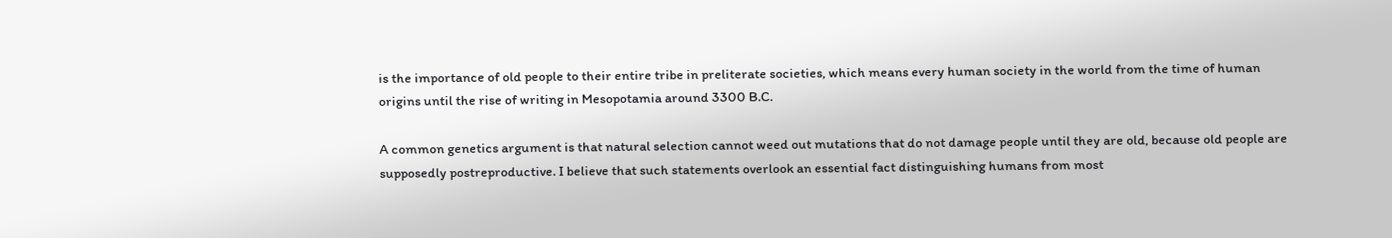is the importance of old people to their entire tribe in preliterate societies, which means every human society in the world from the time of human origins until the rise of writing in Mesopotamia around 3300 B.C.

A common genetics argument is that natural selection cannot weed out mutations that do not damage people until they are old, because old people are supposedly postreproductive. I believe that such statements overlook an essential fact distinguishing humans from most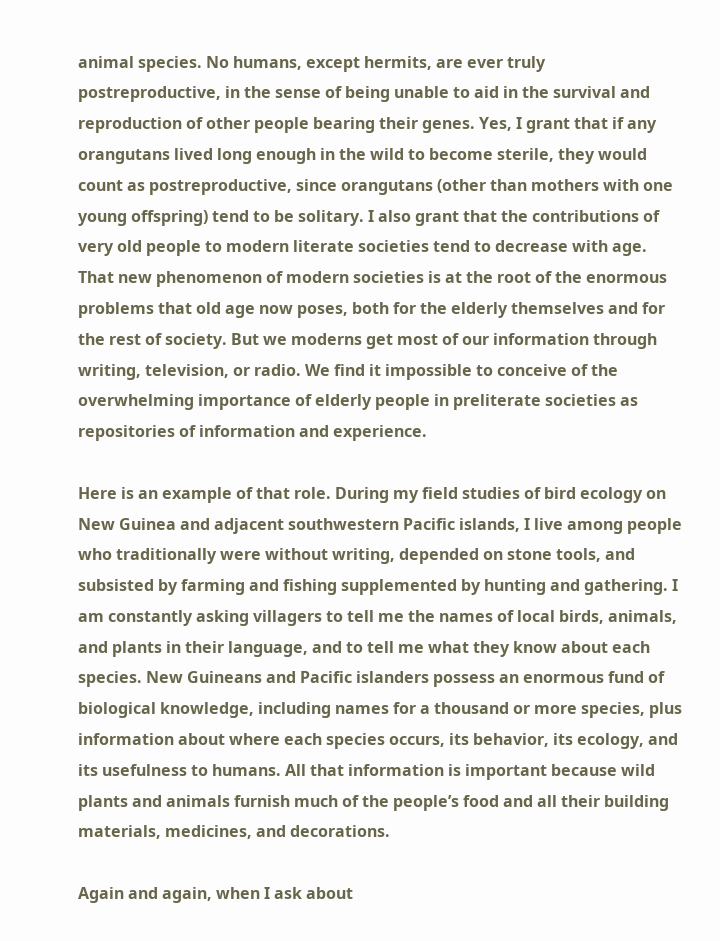animal species. No humans, except hermits, are ever truly postreproductive, in the sense of being unable to aid in the survival and reproduction of other people bearing their genes. Yes, I grant that if any orangutans lived long enough in the wild to become sterile, they would count as postreproductive, since orangutans (other than mothers with one young offspring) tend to be solitary. I also grant that the contributions of very old people to modern literate societies tend to decrease with age. That new phenomenon of modern societies is at the root of the enormous problems that old age now poses, both for the elderly themselves and for the rest of society. But we moderns get most of our information through writing, television, or radio. We find it impossible to conceive of the overwhelming importance of elderly people in preliterate societies as repositories of information and experience.

Here is an example of that role. During my field studies of bird ecology on New Guinea and adjacent southwestern Pacific islands, I live among people who traditionally were without writing, depended on stone tools, and subsisted by farming and fishing supplemented by hunting and gathering. I am constantly asking villagers to tell me the names of local birds, animals, and plants in their language, and to tell me what they know about each species. New Guineans and Pacific islanders possess an enormous fund of biological knowledge, including names for a thousand or more species, plus information about where each species occurs, its behavior, its ecology, and its usefulness to humans. All that information is important because wild plants and animals furnish much of the people’s food and all their building materials, medicines, and decorations.

Again and again, when I ask about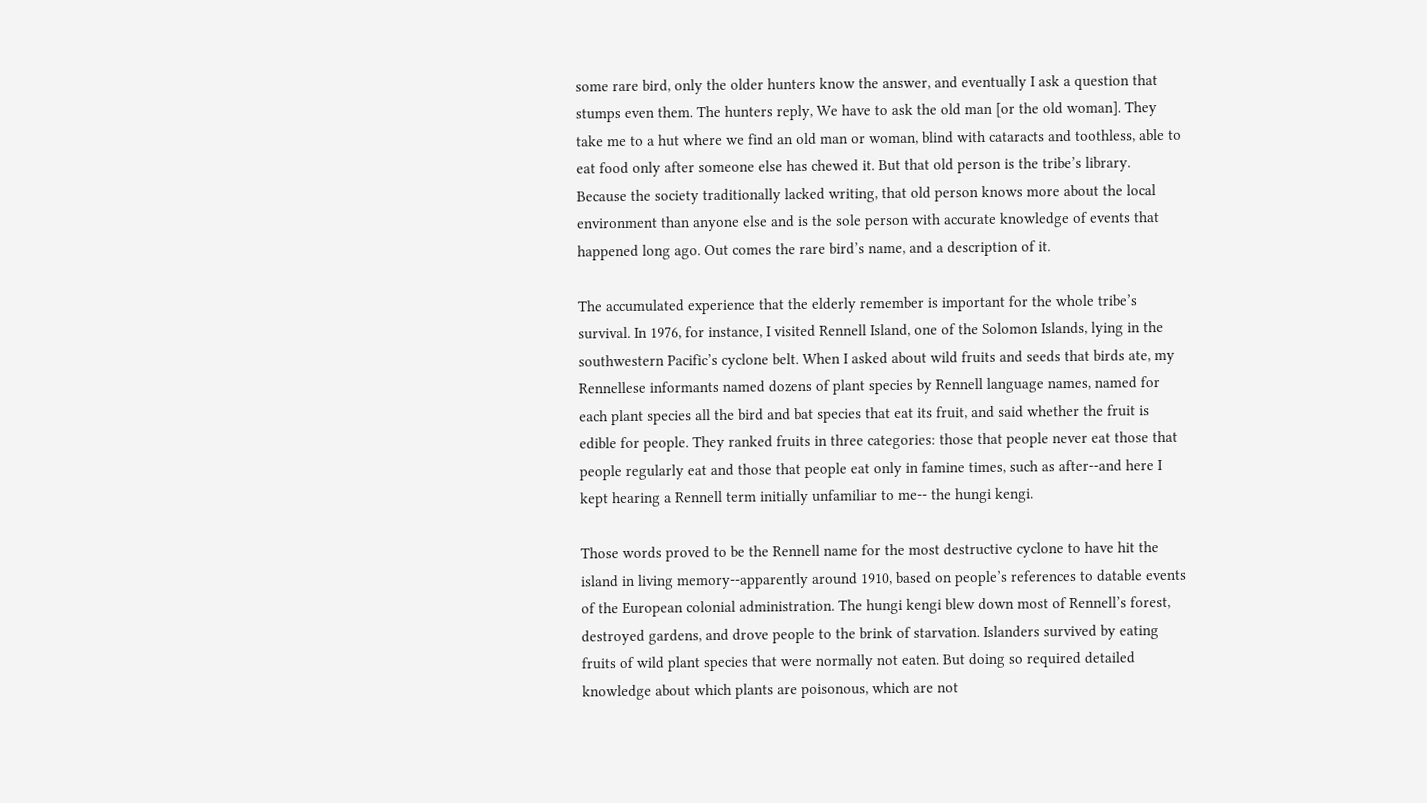some rare bird, only the older hunters know the answer, and eventually I ask a question that stumps even them. The hunters reply, We have to ask the old man [or the old woman]. They take me to a hut where we find an old man or woman, blind with cataracts and toothless, able to eat food only after someone else has chewed it. But that old person is the tribe’s library. Because the society traditionally lacked writing, that old person knows more about the local environment than anyone else and is the sole person with accurate knowledge of events that happened long ago. Out comes the rare bird’s name, and a description of it.

The accumulated experience that the elderly remember is important for the whole tribe’s survival. In 1976, for instance, I visited Rennell Island, one of the Solomon Islands, lying in the southwestern Pacific’s cyclone belt. When I asked about wild fruits and seeds that birds ate, my Rennellese informants named dozens of plant species by Rennell language names, named for each plant species all the bird and bat species that eat its fruit, and said whether the fruit is edible for people. They ranked fruits in three categories: those that people never eat those that people regularly eat and those that people eat only in famine times, such as after--and here I kept hearing a Rennell term initially unfamiliar to me-- the hungi kengi.

Those words proved to be the Rennell name for the most destructive cyclone to have hit the island in living memory--apparently around 1910, based on people’s references to datable events of the European colonial administration. The hungi kengi blew down most of Rennell’s forest, destroyed gardens, and drove people to the brink of starvation. Islanders survived by eating fruits of wild plant species that were normally not eaten. But doing so required detailed knowledge about which plants are poisonous, which are not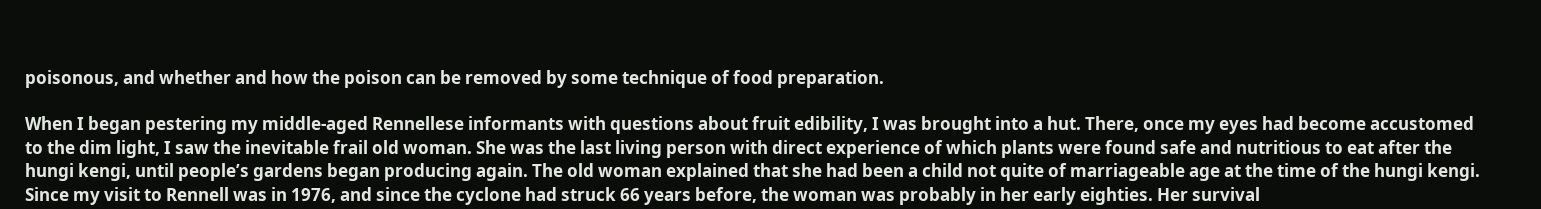poisonous, and whether and how the poison can be removed by some technique of food preparation.

When I began pestering my middle-aged Rennellese informants with questions about fruit edibility, I was brought into a hut. There, once my eyes had become accustomed to the dim light, I saw the inevitable frail old woman. She was the last living person with direct experience of which plants were found safe and nutritious to eat after the hungi kengi, until people’s gardens began producing again. The old woman explained that she had been a child not quite of marriageable age at the time of the hungi kengi. Since my visit to Rennell was in 1976, and since the cyclone had struck 66 years before, the woman was probably in her early eighties. Her survival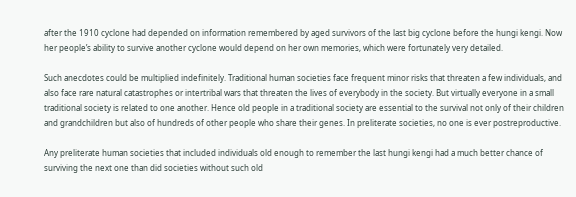after the 1910 cyclone had depended on information remembered by aged survivors of the last big cyclone before the hungi kengi. Now her people’s ability to survive another cyclone would depend on her own memories, which were fortunately very detailed.

Such anecdotes could be multiplied indefinitely. Traditional human societies face frequent minor risks that threaten a few individuals, and also face rare natural catastrophes or intertribal wars that threaten the lives of everybody in the society. But virtually everyone in a small traditional society is related to one another. Hence old people in a traditional society are essential to the survival not only of their children and grandchildren but also of hundreds of other people who share their genes. In preliterate societies, no one is ever postreproductive.

Any preliterate human societies that included individuals old enough to remember the last hungi kengi had a much better chance of surviving the next one than did societies without such old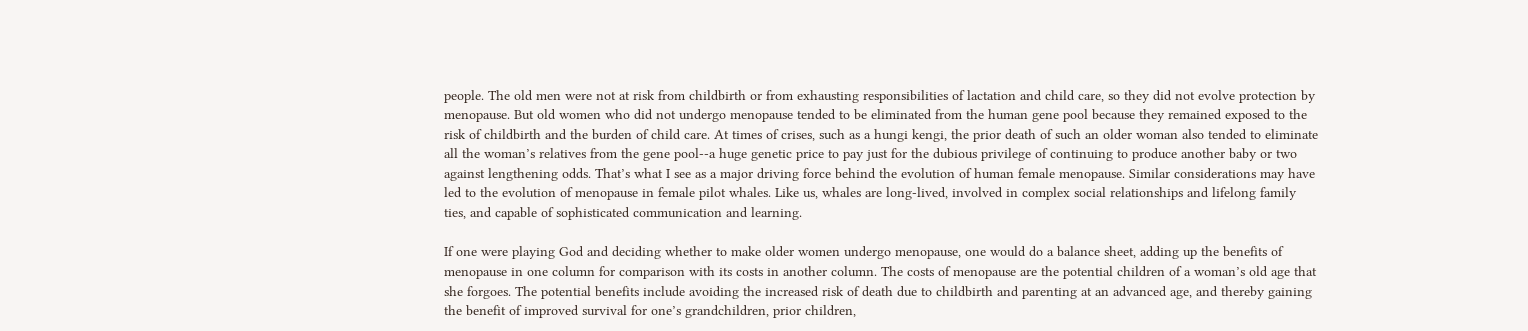people. The old men were not at risk from childbirth or from exhausting responsibilities of lactation and child care, so they did not evolve protection by menopause. But old women who did not undergo menopause tended to be eliminated from the human gene pool because they remained exposed to the risk of childbirth and the burden of child care. At times of crises, such as a hungi kengi, the prior death of such an older woman also tended to eliminate all the woman’s relatives from the gene pool--a huge genetic price to pay just for the dubious privilege of continuing to produce another baby or two against lengthening odds. That’s what I see as a major driving force behind the evolution of human female menopause. Similar considerations may have led to the evolution of menopause in female pilot whales. Like us, whales are long-lived, involved in complex social relationships and lifelong family ties, and capable of sophisticated communication and learning.

If one were playing God and deciding whether to make older women undergo menopause, one would do a balance sheet, adding up the benefits of menopause in one column for comparison with its costs in another column. The costs of menopause are the potential children of a woman’s old age that she forgoes. The potential benefits include avoiding the increased risk of death due to childbirth and parenting at an advanced age, and thereby gaining the benefit of improved survival for one’s grandchildren, prior children,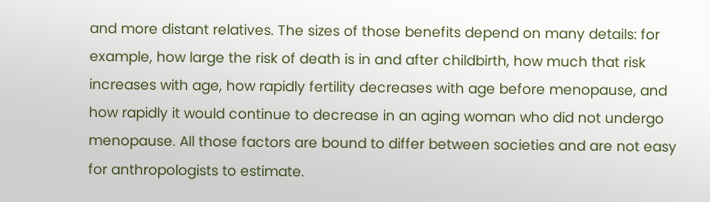and more distant relatives. The sizes of those benefits depend on many details: for example, how large the risk of death is in and after childbirth, how much that risk increases with age, how rapidly fertility decreases with age before menopause, and how rapidly it would continue to decrease in an aging woman who did not undergo menopause. All those factors are bound to differ between societies and are not easy for anthropologists to estimate.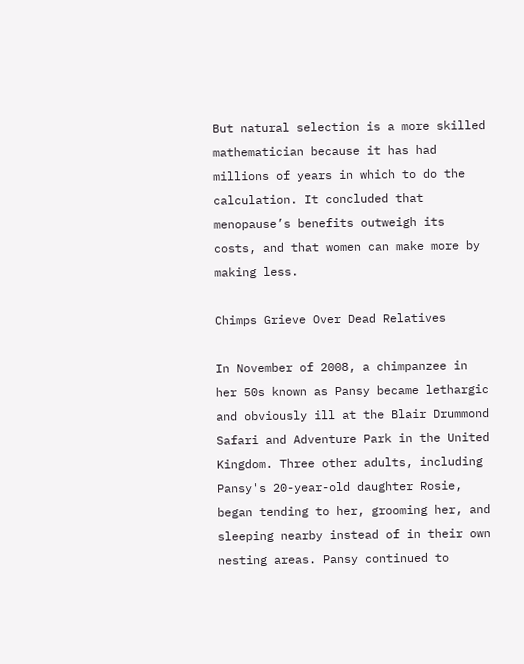But natural selection is a more skilled mathematician because it has had millions of years in which to do the calculation. It concluded that menopause’s benefits outweigh its costs, and that women can make more by making less.

Chimps Grieve Over Dead Relatives

In November of 2008, a chimpanzee in her 50s known as Pansy became lethargic and obviously ill at the Blair Drummond Safari and Adventure Park in the United Kingdom. Three other adults, including Pansy's 20-year-old daughter Rosie, began tending to her, grooming her, and sleeping nearby instead of in their own nesting areas. Pansy continued to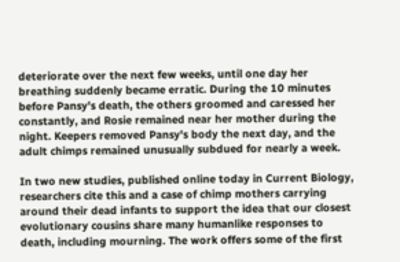deteriorate over the next few weeks, until one day her breathing suddenly became erratic. During the 10 minutes before Pansy's death, the others groomed and caressed her constantly, and Rosie remained near her mother during the night. Keepers removed Pansy's body the next day, and the adult chimps remained unusually subdued for nearly a week.

In two new studies, published online today in Current Biology, researchers cite this and a case of chimp mothers carrying around their dead infants to support the idea that our closest evolutionary cousins share many humanlike responses to death, including mourning. The work offers some of the first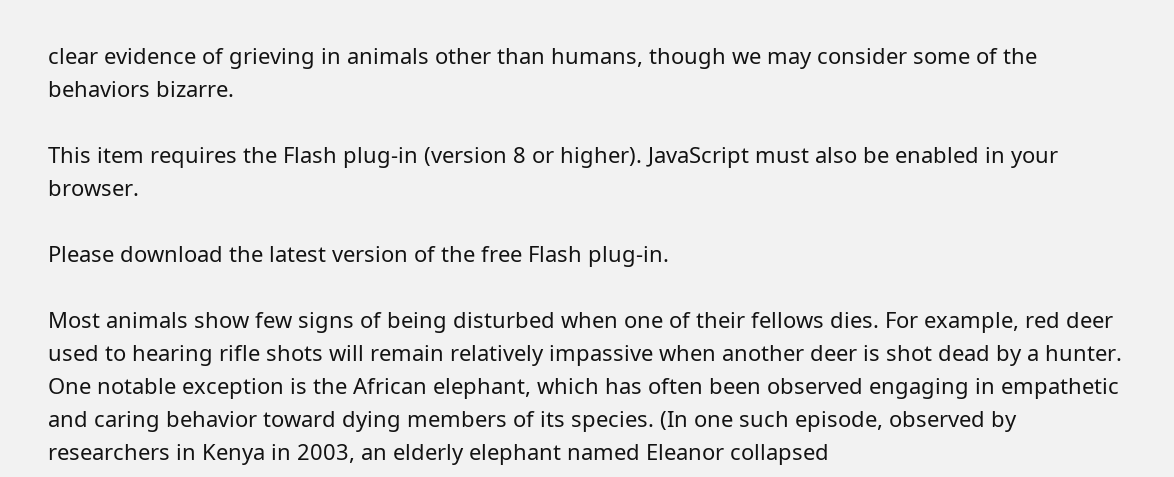clear evidence of grieving in animals other than humans, though we may consider some of the behaviors bizarre.

This item requires the Flash plug-in (version 8 or higher). JavaScript must also be enabled in your browser.

Please download the latest version of the free Flash plug-in.

Most animals show few signs of being disturbed when one of their fellows dies. For example, red deer used to hearing rifle shots will remain relatively impassive when another deer is shot dead by a hunter. One notable exception is the African elephant, which has often been observed engaging in empathetic and caring behavior toward dying members of its species. (In one such episode, observed by researchers in Kenya in 2003, an elderly elephant named Eleanor collapsed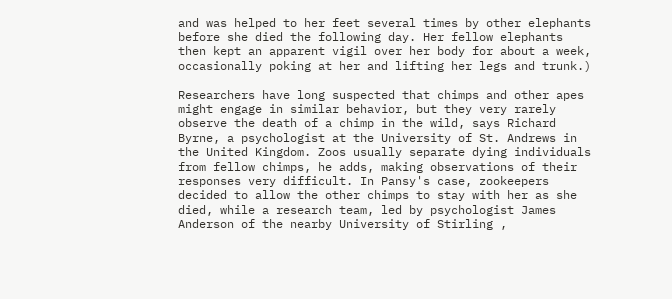and was helped to her feet several times by other elephants before she died the following day. Her fellow elephants then kept an apparent vigil over her body for about a week, occasionally poking at her and lifting her legs and trunk.)

Researchers have long suspected that chimps and other apes might engage in similar behavior, but they very rarely observe the death of a chimp in the wild, says Richard Byrne, a psychologist at the University of St. Andrews in the United Kingdom. Zoos usually separate dying individuals from fellow chimps, he adds, making observations of their responses very difficult. In Pansy's case, zookeepers decided to allow the other chimps to stay with her as she died, while a research team, led by psychologist James Anderson of the nearby University of Stirling ,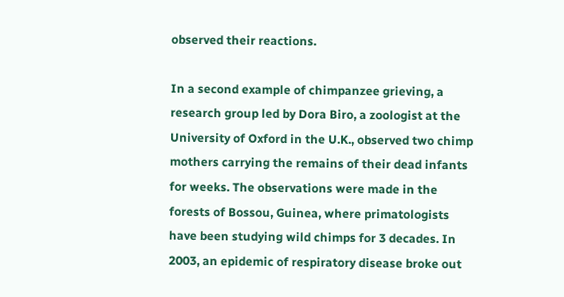observed their reactions.

In a second example of chimpanzee grieving, a research group led by Dora Biro, a zoologist at the University of Oxford in the U.K., observed two chimp mothers carrying the remains of their dead infants for weeks. The observations were made in the forests of Bossou, Guinea, where primatologists have been studying wild chimps for 3 decades. In 2003, an epidemic of respiratory disease broke out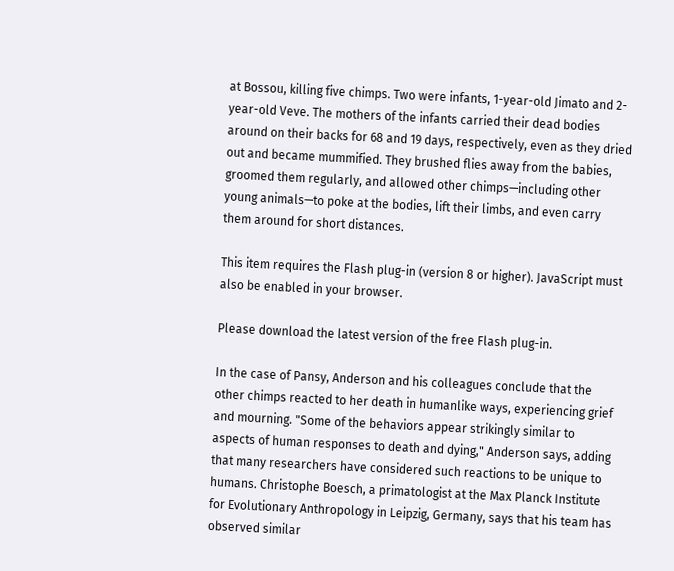at Bossou, killing five chimps. Two were infants, 1-year-old Jimato and 2-year-old Veve. The mothers of the infants carried their dead bodies around on their backs for 68 and 19 days, respectively, even as they dried out and became mummified. They brushed flies away from the babies, groomed them regularly, and allowed other chimps—including other young animals—to poke at the bodies, lift their limbs, and even carry them around for short distances.

This item requires the Flash plug-in (version 8 or higher). JavaScript must also be enabled in your browser.

Please download the latest version of the free Flash plug-in.

In the case of Pansy, Anderson and his colleagues conclude that the other chimps reacted to her death in humanlike ways, experiencing grief and mourning. "Some of the behaviors appear strikingly similar to aspects of human responses to death and dying," Anderson says, adding that many researchers have considered such reactions to be unique to humans. Christophe Boesch, a primatologist at the Max Planck Institute for Evolutionary Anthropology in Leipzig, Germany, says that his team has observed similar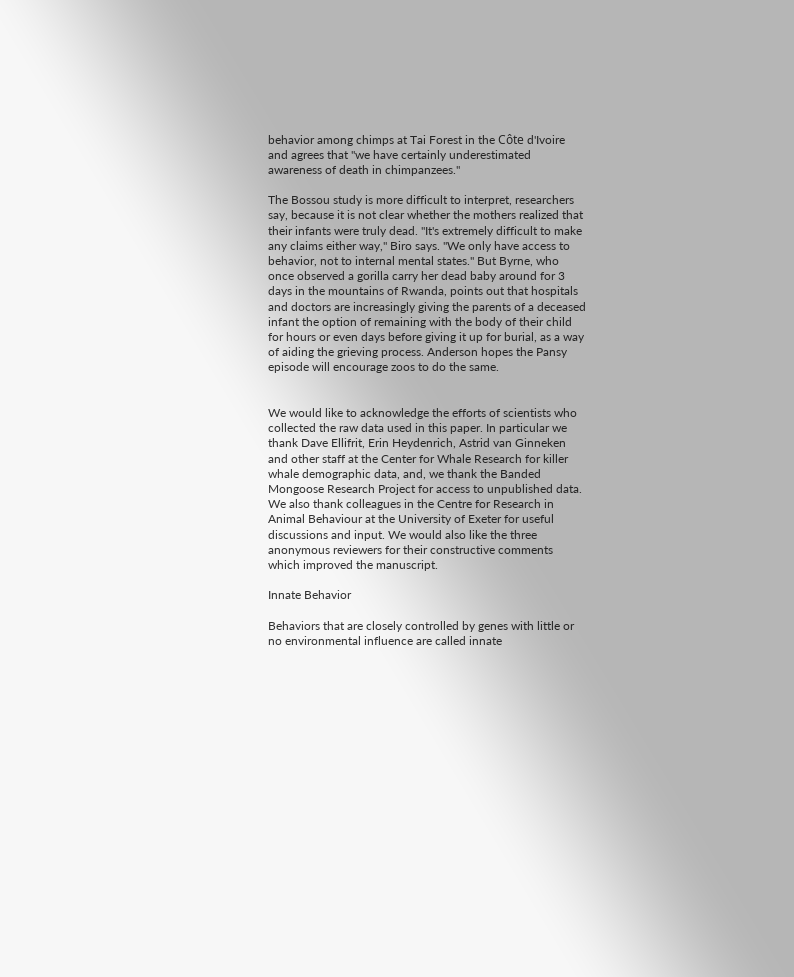behavior among chimps at Tai Forest in the Côte d'Ivoire and agrees that "we have certainly underestimated awareness of death in chimpanzees."

The Bossou study is more difficult to interpret, researchers say, because it is not clear whether the mothers realized that their infants were truly dead. "It's extremely difficult to make any claims either way," Biro says. "We only have access to behavior, not to internal mental states." But Byrne, who once observed a gorilla carry her dead baby around for 3 days in the mountains of Rwanda, points out that hospitals and doctors are increasingly giving the parents of a deceased infant the option of remaining with the body of their child for hours or even days before giving it up for burial, as a way of aiding the grieving process. Anderson hopes the Pansy episode will encourage zoos to do the same.


We would like to acknowledge the efforts of scientists who collected the raw data used in this paper. In particular we thank Dave Ellifrit, Erin Heydenrich, Astrid van Ginneken and other staff at the Center for Whale Research for killer whale demographic data, and, we thank the Banded Mongoose Research Project for access to unpublished data. We also thank colleagues in the Centre for Research in Animal Behaviour at the University of Exeter for useful discussions and input. We would also like the three anonymous reviewers for their constructive comments which improved the manuscript.

Innate Behavior

Behaviors that are closely controlled by genes with little or no environmental influence are called innate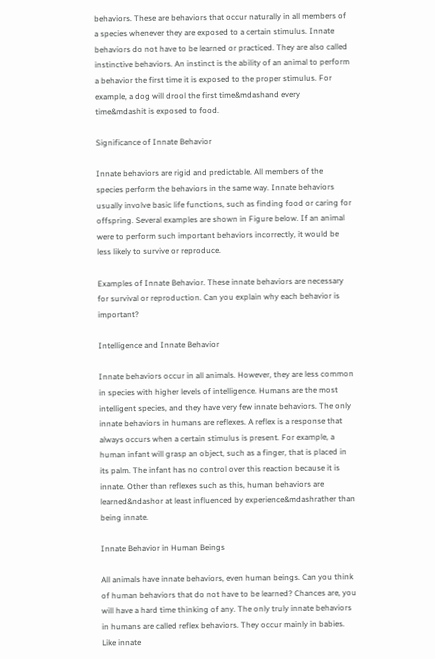behaviors. These are behaviors that occur naturally in all members of a species whenever they are exposed to a certain stimulus. Innate behaviors do not have to be learned or practiced. They are also called instinctive behaviors. An instinct is the ability of an animal to perform a behavior the first time it is exposed to the proper stimulus. For example, a dog will drool the first time&mdashand every time&mdashit is exposed to food.

Significance of Innate Behavior

Innate behaviors are rigid and predictable. All members of the species perform the behaviors in the same way. Innate behaviors usually involve basic life functions, such as finding food or caring for offspring. Several examples are shown in Figure below. If an animal were to perform such important behaviors incorrectly, it would be less likely to survive or reproduce.

Examples of Innate Behavior. These innate behaviors are necessary for survival or reproduction. Can you explain why each behavior is important?

Intelligence and Innate Behavior

Innate behaviors occur in all animals. However, they are less common in species with higher levels of intelligence. Humans are the most intelligent species, and they have very few innate behaviors. The only innate behaviors in humans are reflexes. A reflex is a response that always occurs when a certain stimulus is present. For example, a human infant will grasp an object, such as a finger, that is placed in its palm. The infant has no control over this reaction because it is innate. Other than reflexes such as this, human behaviors are learned&ndashor at least influenced by experience&mdashrather than being innate.

Innate Behavior in Human Beings

All animals have innate behaviors, even human beings. Can you think of human behaviors that do not have to be learned? Chances are, you will have a hard time thinking of any. The only truly innate behaviors in humans are called reflex behaviors. They occur mainly in babies. Like innate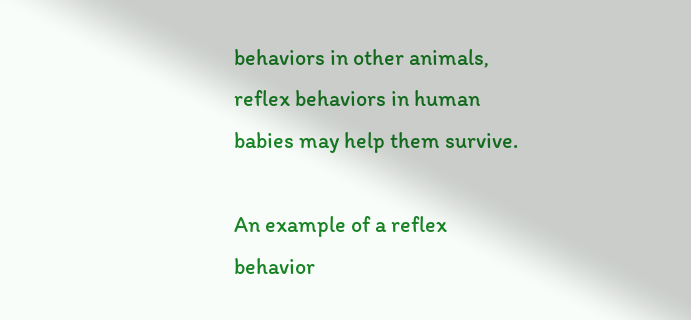behaviors in other animals, reflex behaviors in human babies may help them survive.

An example of a reflex behavior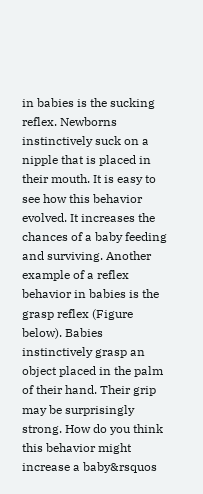in babies is the sucking reflex. Newborns instinctively suck on a nipple that is placed in their mouth. It is easy to see how this behavior evolved. It increases the chances of a baby feeding and surviving. Another example of a reflex behavior in babies is the grasp reflex (Figure below). Babies instinctively grasp an object placed in the palm of their hand. Their grip may be surprisingly strong. How do you think this behavior might increase a baby&rsquos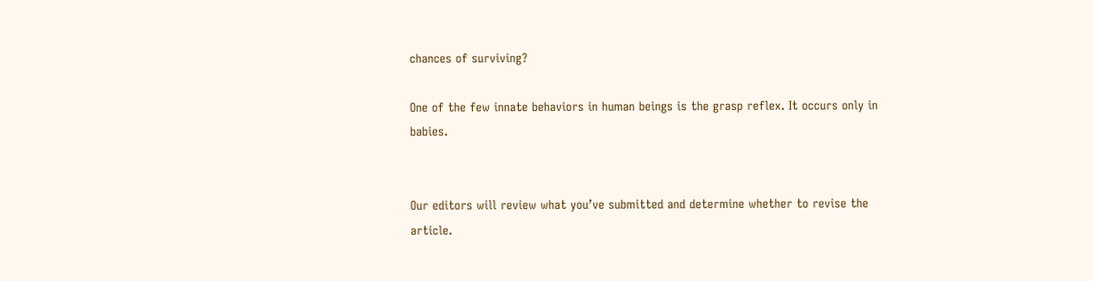chances of surviving?

One of the few innate behaviors in human beings is the grasp reflex. It occurs only in babies.


Our editors will review what you’ve submitted and determine whether to revise the article.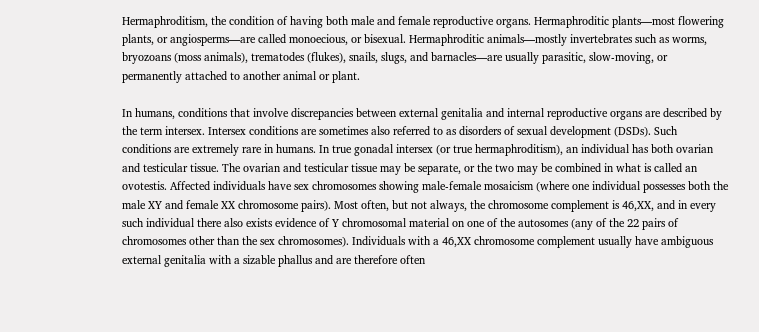Hermaphroditism, the condition of having both male and female reproductive organs. Hermaphroditic plants—most flowering plants, or angiosperms—are called monoecious, or bisexual. Hermaphroditic animals—mostly invertebrates such as worms, bryozoans (moss animals), trematodes (flukes), snails, slugs, and barnacles—are usually parasitic, slow-moving, or permanently attached to another animal or plant.

In humans, conditions that involve discrepancies between external genitalia and internal reproductive organs are described by the term intersex. Intersex conditions are sometimes also referred to as disorders of sexual development (DSDs). Such conditions are extremely rare in humans. In true gonadal intersex (or true hermaphroditism), an individual has both ovarian and testicular tissue. The ovarian and testicular tissue may be separate, or the two may be combined in what is called an ovotestis. Affected individuals have sex chromosomes showing male-female mosaicism (where one individual possesses both the male XY and female XX chromosome pairs). Most often, but not always, the chromosome complement is 46,XX, and in every such individual there also exists evidence of Y chromosomal material on one of the autosomes (any of the 22 pairs of chromosomes other than the sex chromosomes). Individuals with a 46,XX chromosome complement usually have ambiguous external genitalia with a sizable phallus and are therefore often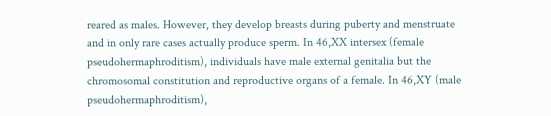reared as males. However, they develop breasts during puberty and menstruate and in only rare cases actually produce sperm. In 46,XX intersex (female pseudohermaphroditism), individuals have male external genitalia but the chromosomal constitution and reproductive organs of a female. In 46,XY (male pseudohermaphroditism),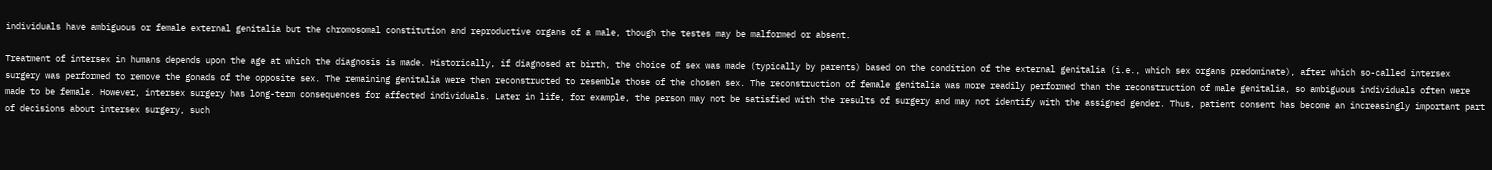individuals have ambiguous or female external genitalia but the chromosomal constitution and reproductive organs of a male, though the testes may be malformed or absent.

Treatment of intersex in humans depends upon the age at which the diagnosis is made. Historically, if diagnosed at birth, the choice of sex was made (typically by parents) based on the condition of the external genitalia (i.e., which sex organs predominate), after which so-called intersex surgery was performed to remove the gonads of the opposite sex. The remaining genitalia were then reconstructed to resemble those of the chosen sex. The reconstruction of female genitalia was more readily performed than the reconstruction of male genitalia, so ambiguous individuals often were made to be female. However, intersex surgery has long-term consequences for affected individuals. Later in life, for example, the person may not be satisfied with the results of surgery and may not identify with the assigned gender. Thus, patient consent has become an increasingly important part of decisions about intersex surgery, such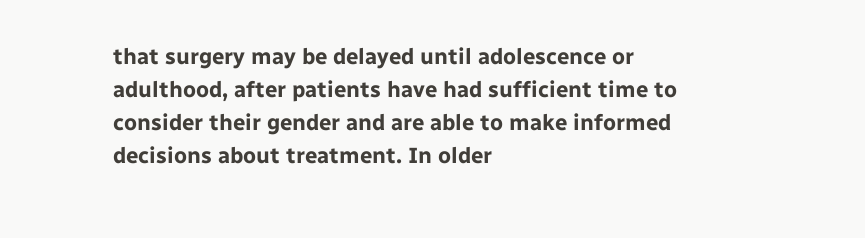that surgery may be delayed until adolescence or adulthood, after patients have had sufficient time to consider their gender and are able to make informed decisions about treatment. In older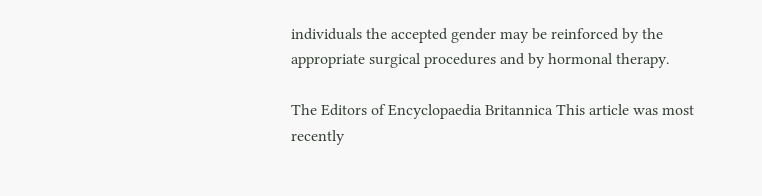individuals the accepted gender may be reinforced by the appropriate surgical procedures and by hormonal therapy.

The Editors of Encyclopaedia Britannica This article was most recently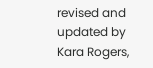revised and updated by Kara Rogers,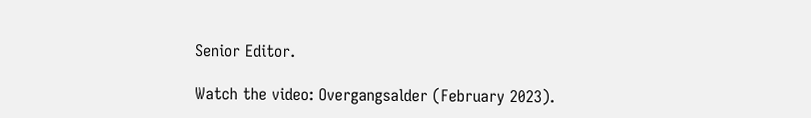Senior Editor.

Watch the video: Overgangsalder (February 2023).